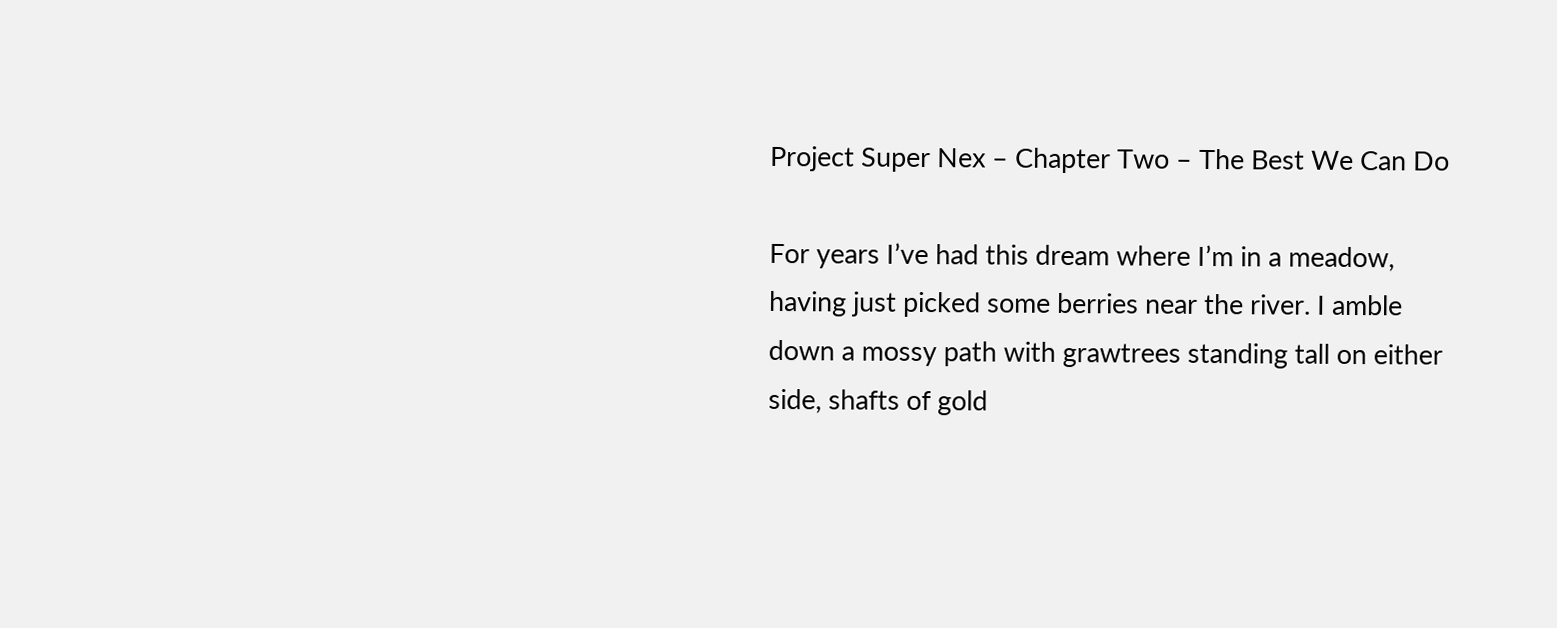Project Super Nex – Chapter Two – The Best We Can Do

For years I’ve had this dream where I’m in a meadow, having just picked some berries near the river. I amble down a mossy path with grawtrees standing tall on either side, shafts of gold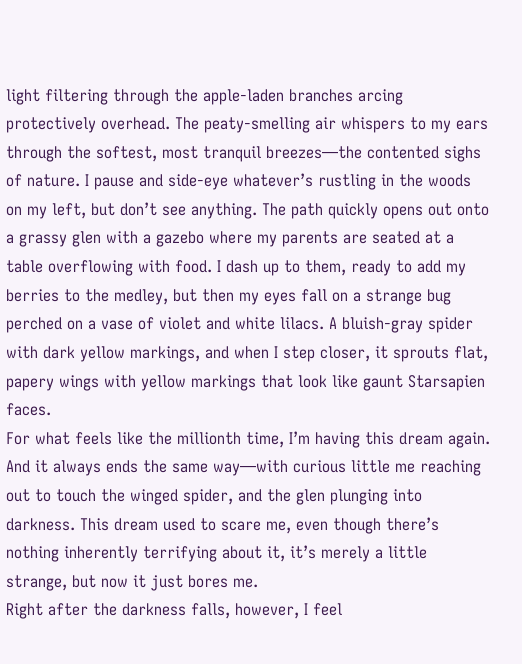light filtering through the apple-laden branches arcing protectively overhead. The peaty-smelling air whispers to my ears through the softest, most tranquil breezes—the contented sighs of nature. I pause and side-eye whatever’s rustling in the woods on my left, but don’t see anything. The path quickly opens out onto a grassy glen with a gazebo where my parents are seated at a table overflowing with food. I dash up to them, ready to add my berries to the medley, but then my eyes fall on a strange bug perched on a vase of violet and white lilacs. A bluish-gray spider with dark yellow markings, and when I step closer, it sprouts flat, papery wings with yellow markings that look like gaunt Starsapien faces.
For what feels like the millionth time, I’m having this dream again. And it always ends the same way—with curious little me reaching out to touch the winged spider, and the glen plunging into darkness. This dream used to scare me, even though there’s nothing inherently terrifying about it, it’s merely a little strange, but now it just bores me.
Right after the darkness falls, however, I feel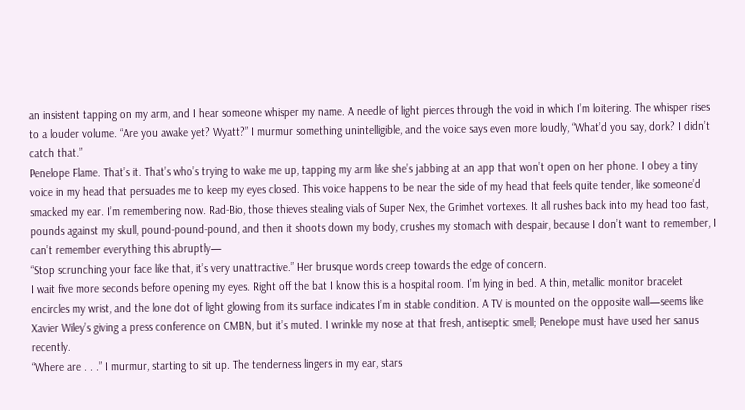an insistent tapping on my arm, and I hear someone whisper my name. A needle of light pierces through the void in which I’m loitering. The whisper rises to a louder volume. “Are you awake yet? Wyatt?” I murmur something unintelligible, and the voice says even more loudly, “What’d you say, dork? I didn’t catch that.”
Penelope Flame. That’s it. That’s who’s trying to wake me up, tapping my arm like she’s jabbing at an app that won’t open on her phone. I obey a tiny voice in my head that persuades me to keep my eyes closed. This voice happens to be near the side of my head that feels quite tender, like someone’d smacked my ear. I’m remembering now. Rad-Bio, those thieves stealing vials of Super Nex, the Grimhet vortexes. It all rushes back into my head too fast, pounds against my skull, pound-pound-pound, and then it shoots down my body, crushes my stomach with despair, because I don’t want to remember, I can’t remember everything this abruptly—
“Stop scrunching your face like that, it’s very unattractive.” Her brusque words creep towards the edge of concern.
I wait five more seconds before opening my eyes. Right off the bat I know this is a hospital room. I’m lying in bed. A thin, metallic monitor bracelet encircles my wrist, and the lone dot of light glowing from its surface indicates I’m in stable condition. A TV is mounted on the opposite wall—seems like Xavier Wiley’s giving a press conference on CMBN, but it’s muted. I wrinkle my nose at that fresh, antiseptic smell; Penelope must have used her sanus recently.
“Where are . . .” I murmur, starting to sit up. The tenderness lingers in my ear, stars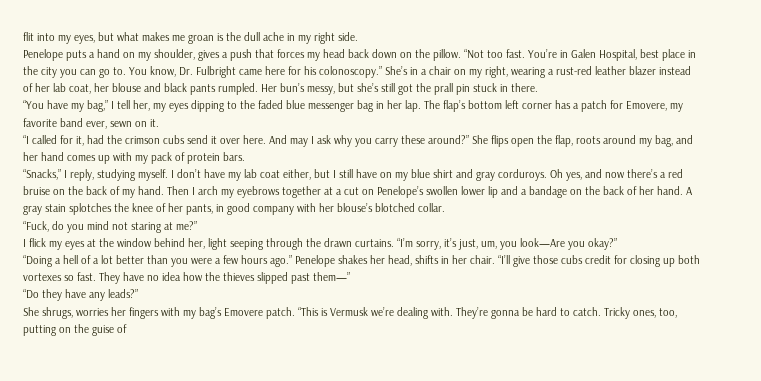flit into my eyes, but what makes me groan is the dull ache in my right side.
Penelope puts a hand on my shoulder, gives a push that forces my head back down on the pillow. “Not too fast. You’re in Galen Hospital, best place in the city you can go to. You know, Dr. Fulbright came here for his colonoscopy.” She’s in a chair on my right, wearing a rust-red leather blazer instead of her lab coat, her blouse and black pants rumpled. Her bun’s messy, but she’s still got the prall pin stuck in there.
“You have my bag,” I tell her, my eyes dipping to the faded blue messenger bag in her lap. The flap’s bottom left corner has a patch for Emovere, my favorite band ever, sewn on it.
“I called for it, had the crimson cubs send it over here. And may I ask why you carry these around?” She flips open the flap, roots around my bag, and her hand comes up with my pack of protein bars.
“Snacks,” I reply, studying myself. I don’t have my lab coat either, but I still have on my blue shirt and gray corduroys. Oh yes, and now there’s a red bruise on the back of my hand. Then I arch my eyebrows together at a cut on Penelope’s swollen lower lip and a bandage on the back of her hand. A gray stain splotches the knee of her pants, in good company with her blouse’s blotched collar.
“Fuck, do you mind not staring at me?”
I flick my eyes at the window behind her, light seeping through the drawn curtains. “I’m sorry, it’s just, um, you look—Are you okay?”
“Doing a hell of a lot better than you were a few hours ago.” Penelope shakes her head, shifts in her chair. “I’ll give those cubs credit for closing up both vortexes so fast. They have no idea how the thieves slipped past them—”
“Do they have any leads?”
She shrugs, worries her fingers with my bag’s Emovere patch. “This is Vermusk we’re dealing with. They’re gonna be hard to catch. Tricky ones, too, putting on the guise of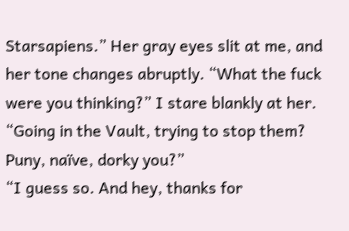Starsapiens.” Her gray eyes slit at me, and her tone changes abruptly. “What the fuck were you thinking?” I stare blankly at her. “Going in the Vault, trying to stop them? Puny, naïve, dorky you?”
“I guess so. And hey, thanks for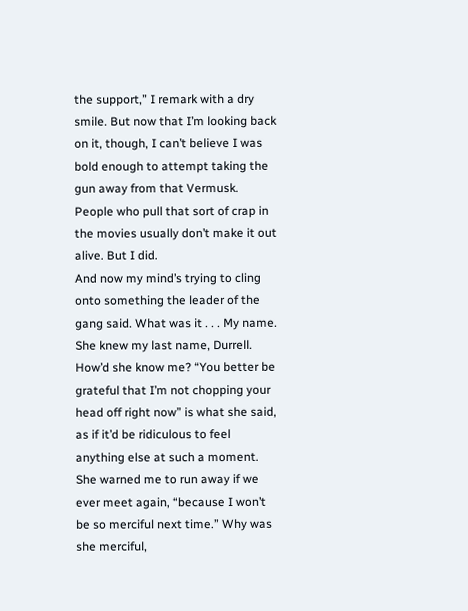the support,” I remark with a dry smile. But now that I’m looking back on it, though, I can’t believe I was bold enough to attempt taking the gun away from that Vermusk. People who pull that sort of crap in the movies usually don’t make it out alive. But I did.
And now my mind’s trying to cling onto something the leader of the gang said. What was it . . . My name. She knew my last name, Durrell. How’d she know me? “You better be grateful that I’m not chopping your head off right now” is what she said, as if it’d be ridiculous to feel anything else at such a moment. She warned me to run away if we ever meet again, “because I won’t be so merciful next time.” Why was she merciful,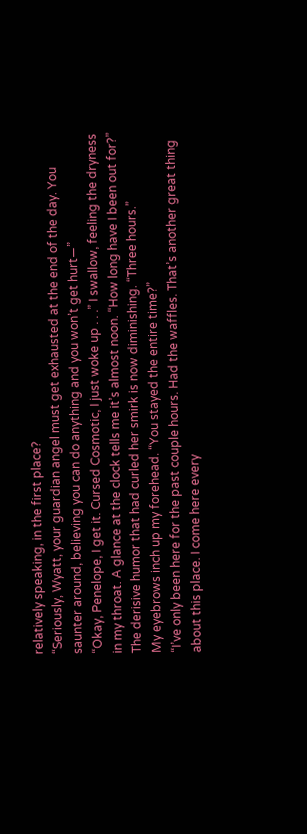relatively speaking, in the first place?
“Seriously, Wyatt, your guardian angel must get exhausted at the end of the day. You saunter around, believing you can do anything and you won’t get hurt—”
“Okay, Penelope, I get it. Cursed Cosmotic, I just woke up . . .” I swallow, feeling the dryness in my throat. A glance at the clock tells me it’s almost noon. “How long have I been out for?”
The derisive humor that had curled her smirk is now diminishing. “Three hours.”
My eyebrows inch up my forehead. “You stayed the entire time?”
“I’ve only been here for the past couple hours. Had the waffles. That’s another great thing about this place. I come here every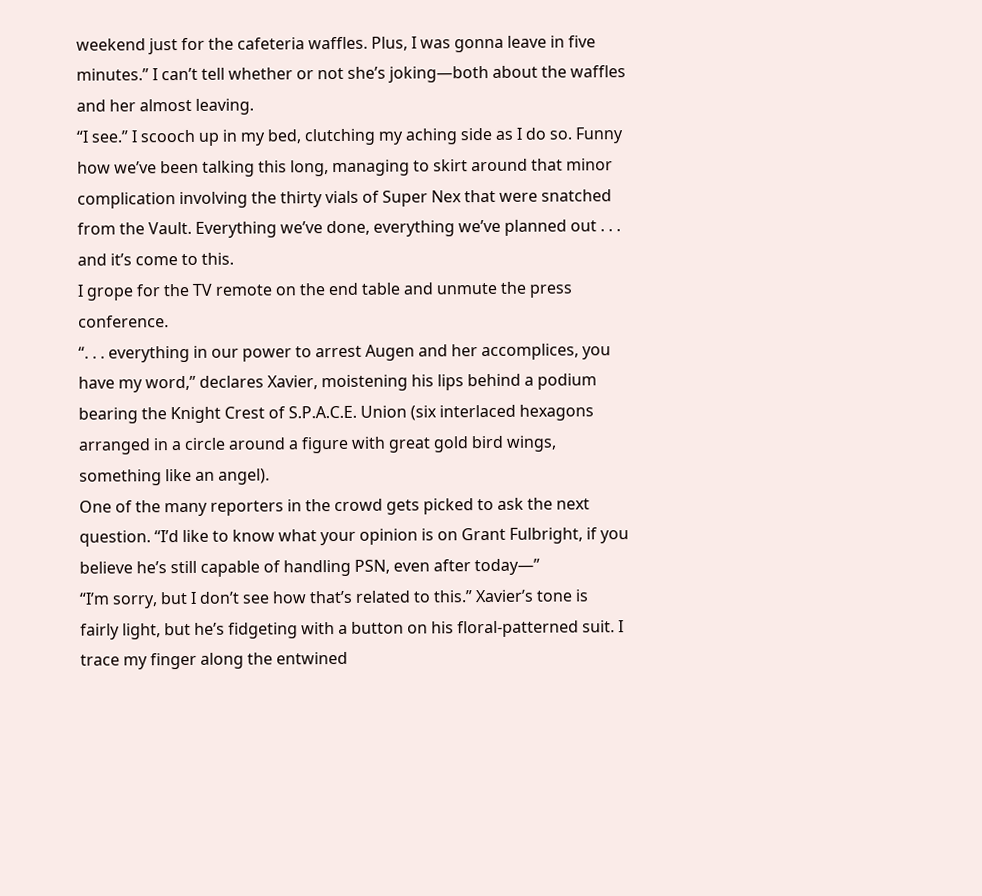weekend just for the cafeteria waffles. Plus, I was gonna leave in five minutes.” I can’t tell whether or not she’s joking—both about the waffles and her almost leaving.
“I see.” I scooch up in my bed, clutching my aching side as I do so. Funny how we’ve been talking this long, managing to skirt around that minor complication involving the thirty vials of Super Nex that were snatched from the Vault. Everything we’ve done, everything we’ve planned out . . . and it’s come to this.
I grope for the TV remote on the end table and unmute the press conference.
“. . . everything in our power to arrest Augen and her accomplices, you have my word,” declares Xavier, moistening his lips behind a podium bearing the Knight Crest of S.P.A.C.E. Union (six interlaced hexagons arranged in a circle around a figure with great gold bird wings, something like an angel).
One of the many reporters in the crowd gets picked to ask the next question. “I’d like to know what your opinion is on Grant Fulbright, if you believe he’s still capable of handling PSN, even after today—”
“I’m sorry, but I don’t see how that’s related to this.” Xavier’s tone is fairly light, but he’s fidgeting with a button on his floral-patterned suit. I trace my finger along the entwined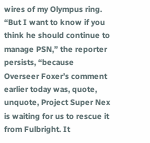wires of my Olympus ring.
“But I want to know if you think he should continue to manage PSN,” the reporter persists, “because Overseer Foxer’s comment earlier today was, quote, unquote, Project Super Nex is waiting for us to rescue it from Fulbright. It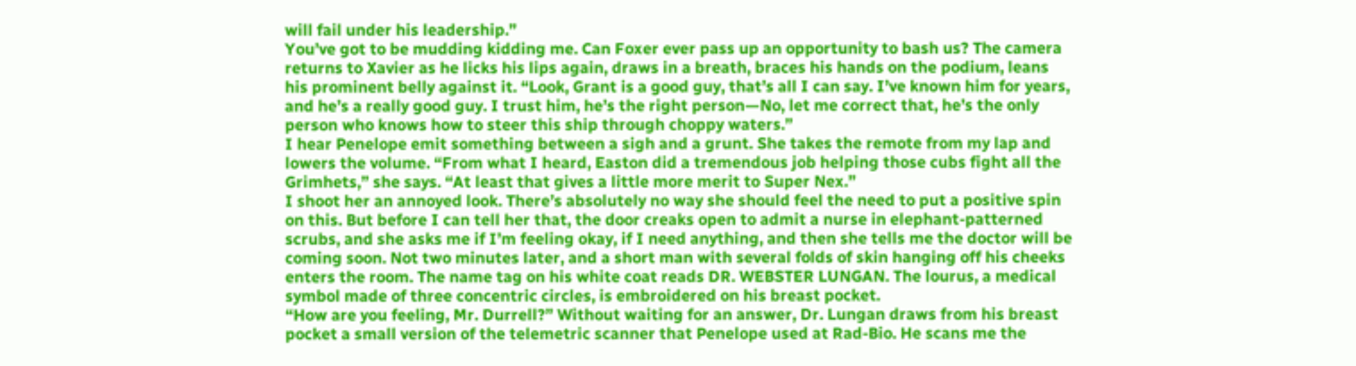will fail under his leadership.”
You’ve got to be mudding kidding me. Can Foxer ever pass up an opportunity to bash us? The camera returns to Xavier as he licks his lips again, draws in a breath, braces his hands on the podium, leans his prominent belly against it. “Look, Grant is a good guy, that’s all I can say. I’ve known him for years, and he’s a really good guy. I trust him, he’s the right person—No, let me correct that, he’s the only person who knows how to steer this ship through choppy waters.”
I hear Penelope emit something between a sigh and a grunt. She takes the remote from my lap and lowers the volume. “From what I heard, Easton did a tremendous job helping those cubs fight all the Grimhets,” she says. “At least that gives a little more merit to Super Nex.”
I shoot her an annoyed look. There’s absolutely no way she should feel the need to put a positive spin on this. But before I can tell her that, the door creaks open to admit a nurse in elephant-patterned scrubs, and she asks me if I’m feeling okay, if I need anything, and then she tells me the doctor will be coming soon. Not two minutes later, and a short man with several folds of skin hanging off his cheeks enters the room. The name tag on his white coat reads DR. WEBSTER LUNGAN. The lourus, a medical symbol made of three concentric circles, is embroidered on his breast pocket.
“How are you feeling, Mr. Durrell?” Without waiting for an answer, Dr. Lungan draws from his breast pocket a small version of the telemetric scanner that Penelope used at Rad-Bio. He scans me the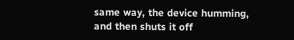same way, the device humming, and then shuts it off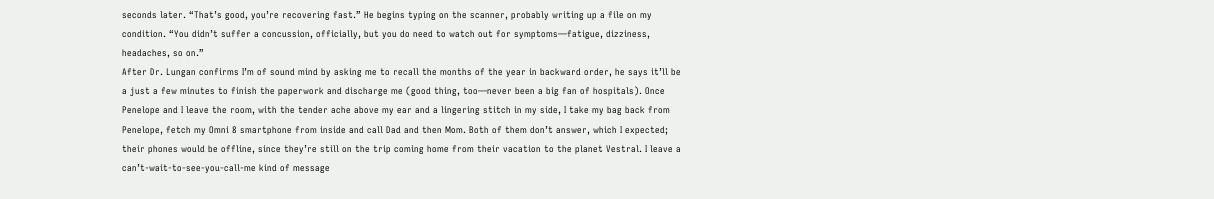seconds later. “That’s good, you’re recovering fast.” He begins typing on the scanner, probably writing up a file on my condition. “You didn’t suffer a concussion, officially, but you do need to watch out for symptoms—fatigue, dizziness, headaches, so on.”
After Dr. Lungan confirms I’m of sound mind by asking me to recall the months of the year in backward order, he says it’ll be a just a few minutes to finish the paperwork and discharge me (good thing, too—never been a big fan of hospitals). Once Penelope and I leave the room, with the tender ache above my ear and a lingering stitch in my side, I take my bag back from Penelope, fetch my Omni 8 smartphone from inside and call Dad and then Mom. Both of them don’t answer, which I expected; their phones would be offline, since they’re still on the trip coming home from their vacation to the planet Vestral. I leave a can’t-wait-to-see-you-call-me kind of message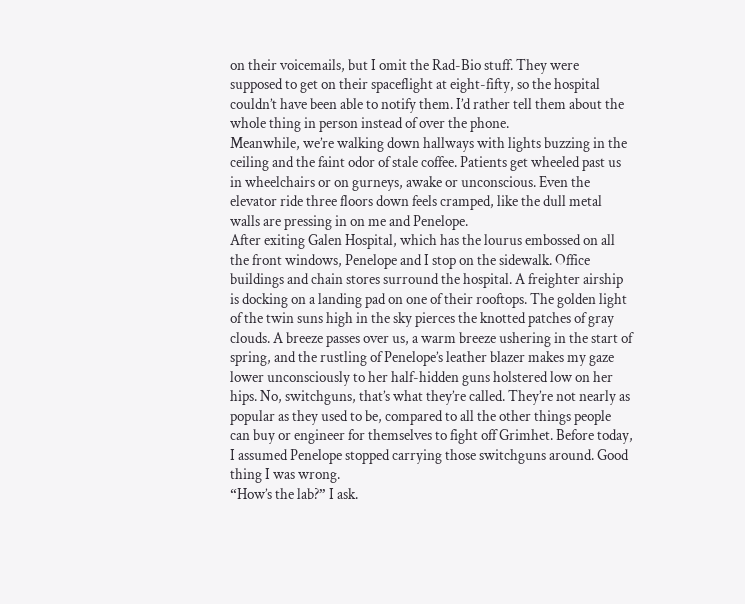on their voicemails, but I omit the Rad-Bio stuff. They were supposed to get on their spaceflight at eight-fifty, so the hospital couldn’t have been able to notify them. I’d rather tell them about the whole thing in person instead of over the phone.
Meanwhile, we’re walking down hallways with lights buzzing in the ceiling and the faint odor of stale coffee. Patients get wheeled past us in wheelchairs or on gurneys, awake or unconscious. Even the elevator ride three floors down feels cramped, like the dull metal walls are pressing in on me and Penelope.
After exiting Galen Hospital, which has the lourus embossed on all the front windows, Penelope and I stop on the sidewalk. Office buildings and chain stores surround the hospital. A freighter airship is docking on a landing pad on one of their rooftops. The golden light of the twin suns high in the sky pierces the knotted patches of gray clouds. A breeze passes over us, a warm breeze ushering in the start of spring, and the rustling of Penelope’s leather blazer makes my gaze lower unconsciously to her half-hidden guns holstered low on her hips. No, switchguns, that’s what they’re called. They’re not nearly as popular as they used to be, compared to all the other things people can buy or engineer for themselves to fight off Grimhet. Before today, I assumed Penelope stopped carrying those switchguns around. Good thing I was wrong.
“How’s the lab?” I ask.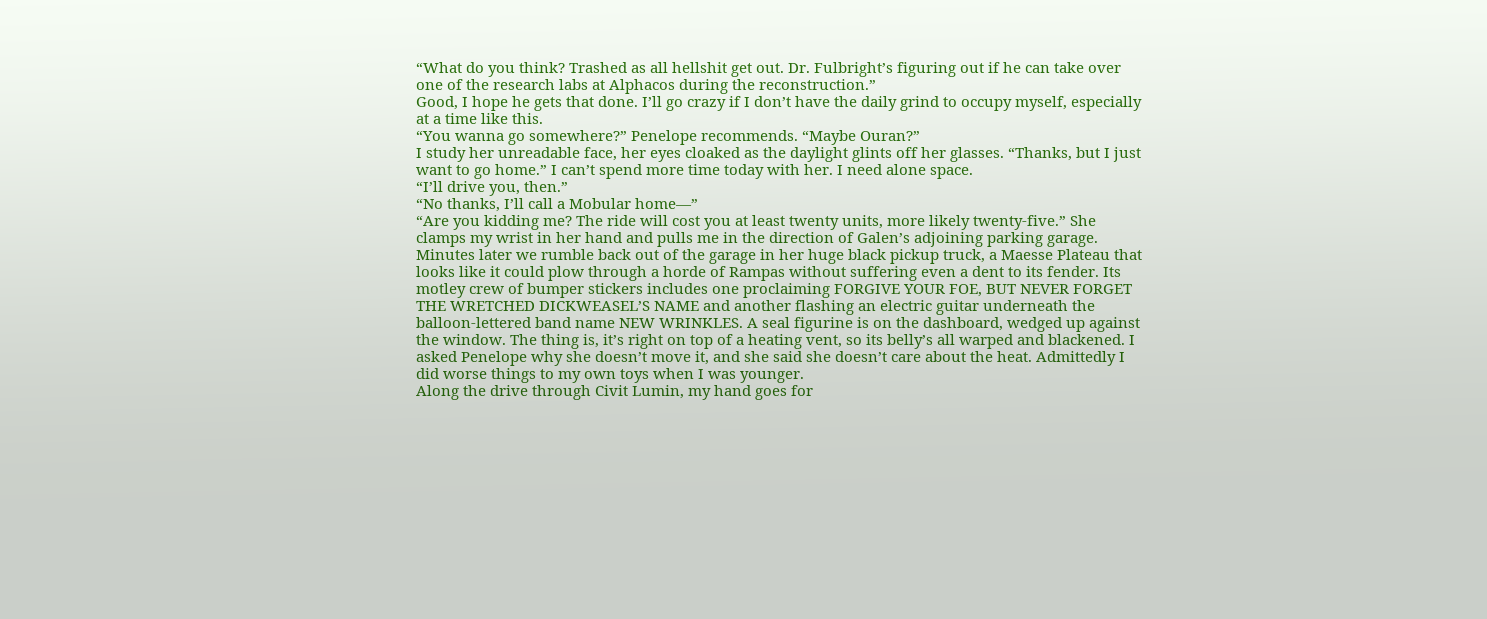“What do you think? Trashed as all hellshit get out. Dr. Fulbright’s figuring out if he can take over one of the research labs at Alphacos during the reconstruction.”
Good, I hope he gets that done. I’ll go crazy if I don’t have the daily grind to occupy myself, especially at a time like this.
“You wanna go somewhere?” Penelope recommends. “Maybe Ouran?”
I study her unreadable face, her eyes cloaked as the daylight glints off her glasses. “Thanks, but I just want to go home.” I can’t spend more time today with her. I need alone space.
“I’ll drive you, then.”
“No thanks, I’ll call a Mobular home—”
“Are you kidding me? The ride will cost you at least twenty units, more likely twenty-five.” She clamps my wrist in her hand and pulls me in the direction of Galen’s adjoining parking garage.
Minutes later we rumble back out of the garage in her huge black pickup truck, a Maesse Plateau that looks like it could plow through a horde of Rampas without suffering even a dent to its fender. Its motley crew of bumper stickers includes one proclaiming FORGIVE YOUR FOE, BUT NEVER FORGET THE WRETCHED DICKWEASEL’S NAME and another flashing an electric guitar underneath the balloon-lettered band name NEW WRINKLES. A seal figurine is on the dashboard, wedged up against the window. The thing is, it’s right on top of a heating vent, so its belly’s all warped and blackened. I asked Penelope why she doesn’t move it, and she said she doesn’t care about the heat. Admittedly I did worse things to my own toys when I was younger.
Along the drive through Civit Lumin, my hand goes for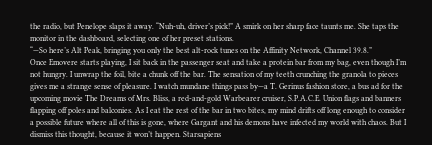the radio, but Penelope slaps it away. “Nuh-uh, driver’s pick!” A smirk on her sharp face taunts me. She taps the monitor in the dashboard, selecting one of her preset stations.
“—So here’s Alt Peak, bringing you only the best alt-rock tunes on the Affinity Network, Channel 39.8.”
Once Emovere starts playing, I sit back in the passenger seat and take a protein bar from my bag, even though I’m not hungry. I unwrap the foil, bite a chunk off the bar. The sensation of my teeth crunching the granola to pieces gives me a strange sense of pleasure. I watch mundane things pass by—a T. Gerinus fashion store, a bus ad for the upcoming movie The Dreams of Mrs. Bliss, a red-and-gold Warbearer cruiser, S.P.A.C.E. Union flags and banners flapping off poles and balconies. As I eat the rest of the bar in two bites, my mind drifts off long enough to consider a possible future where all of this is gone, where Gargant and his demons have infected my world with chaos. But I dismiss this thought, because it won’t happen. Starsapiens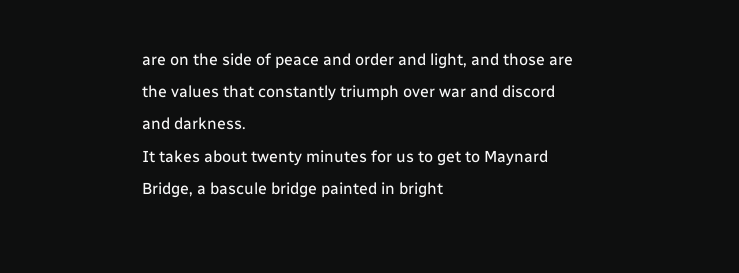are on the side of peace and order and light, and those are the values that constantly triumph over war and discord and darkness.
It takes about twenty minutes for us to get to Maynard Bridge, a bascule bridge painted in bright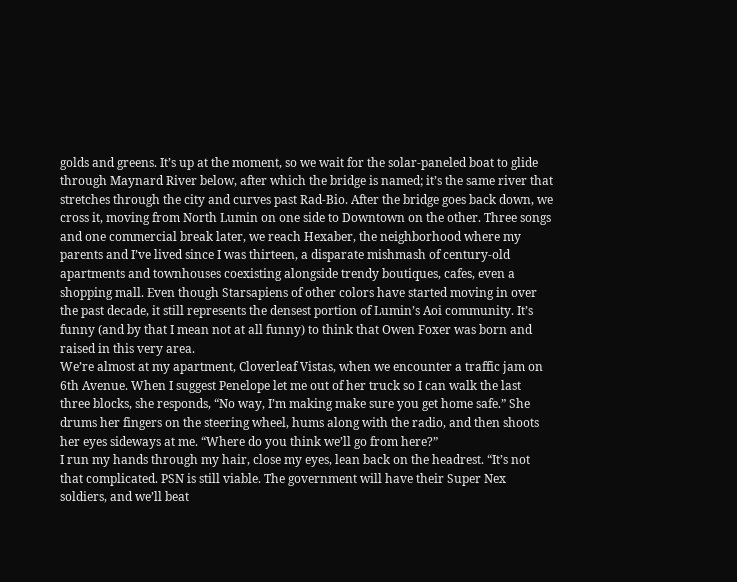golds and greens. It’s up at the moment, so we wait for the solar-paneled boat to glide through Maynard River below, after which the bridge is named; it’s the same river that stretches through the city and curves past Rad-Bio. After the bridge goes back down, we cross it, moving from North Lumin on one side to Downtown on the other. Three songs and one commercial break later, we reach Hexaber, the neighborhood where my parents and I’ve lived since I was thirteen, a disparate mishmash of century-old apartments and townhouses coexisting alongside trendy boutiques, cafes, even a shopping mall. Even though Starsapiens of other colors have started moving in over the past decade, it still represents the densest portion of Lumin’s Aoi community. It’s funny (and by that I mean not at all funny) to think that Owen Foxer was born and raised in this very area.
We’re almost at my apartment, Cloverleaf Vistas, when we encounter a traffic jam on 6th Avenue. When I suggest Penelope let me out of her truck so I can walk the last three blocks, she responds, “No way, I’m making make sure you get home safe.” She drums her fingers on the steering wheel, hums along with the radio, and then shoots her eyes sideways at me. “Where do you think we’ll go from here?”
I run my hands through my hair, close my eyes, lean back on the headrest. “It’s not that complicated. PSN is still viable. The government will have their Super Nex soldiers, and we’ll beat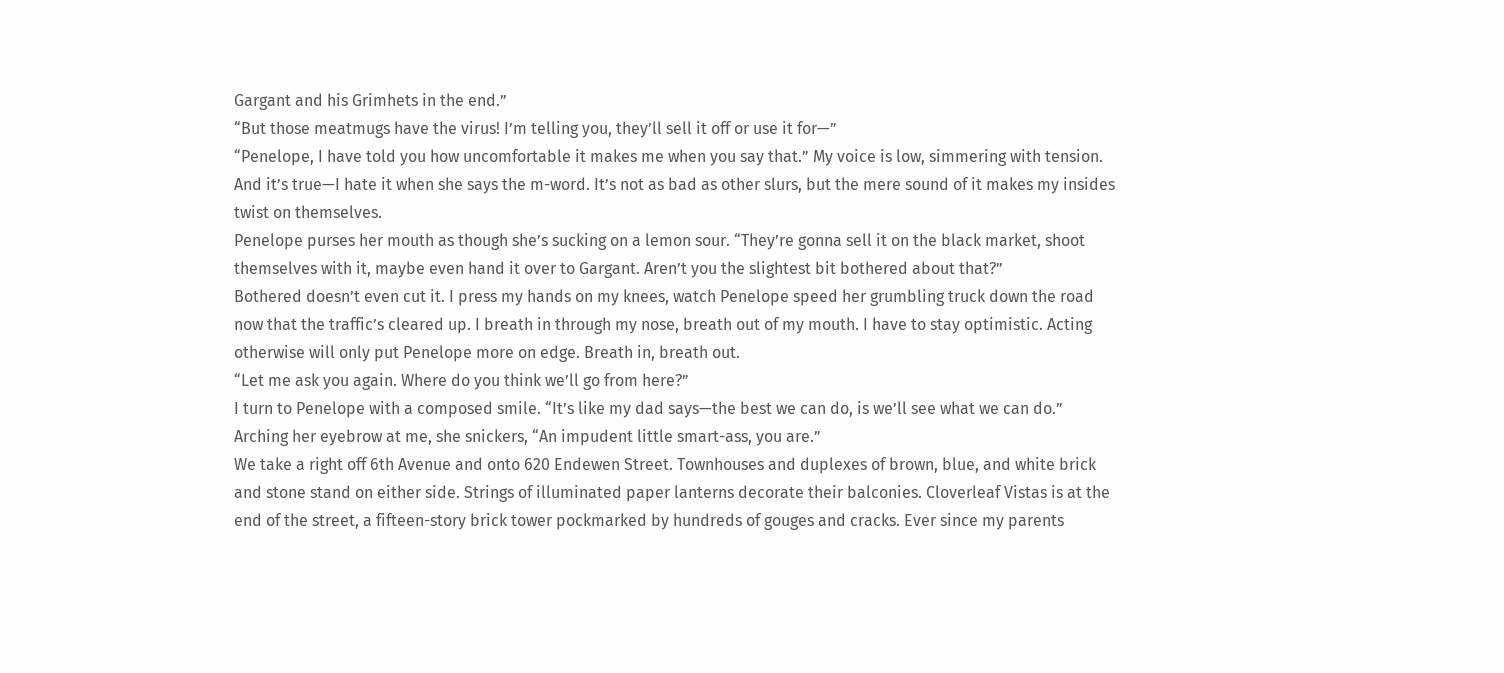Gargant and his Grimhets in the end.”
“But those meatmugs have the virus! I’m telling you, they’ll sell it off or use it for—”
“Penelope, I have told you how uncomfortable it makes me when you say that.” My voice is low, simmering with tension. And it’s true—I hate it when she says the m-word. It’s not as bad as other slurs, but the mere sound of it makes my insides twist on themselves.
Penelope purses her mouth as though she’s sucking on a lemon sour. “They’re gonna sell it on the black market, shoot themselves with it, maybe even hand it over to Gargant. Aren’t you the slightest bit bothered about that?”
Bothered doesn’t even cut it. I press my hands on my knees, watch Penelope speed her grumbling truck down the road now that the traffic’s cleared up. I breath in through my nose, breath out of my mouth. I have to stay optimistic. Acting otherwise will only put Penelope more on edge. Breath in, breath out.
“Let me ask you again. Where do you think we’ll go from here?”
I turn to Penelope with a composed smile. “It’s like my dad says—the best we can do, is we’ll see what we can do.”
Arching her eyebrow at me, she snickers, “An impudent little smart-ass, you are.”
We take a right off 6th Avenue and onto 620 Endewen Street. Townhouses and duplexes of brown, blue, and white brick and stone stand on either side. Strings of illuminated paper lanterns decorate their balconies. Cloverleaf Vistas is at the end of the street, a fifteen-story brick tower pockmarked by hundreds of gouges and cracks. Ever since my parents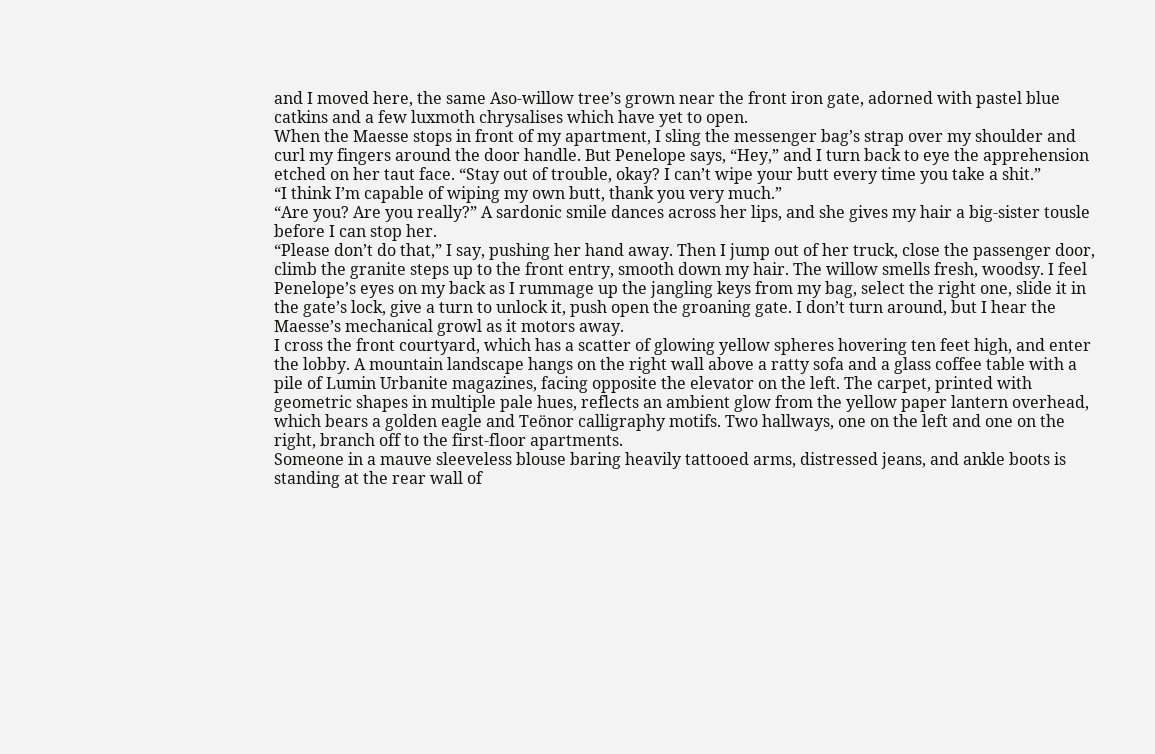and I moved here, the same Aso-willow tree’s grown near the front iron gate, adorned with pastel blue catkins and a few luxmoth chrysalises which have yet to open.
When the Maesse stops in front of my apartment, I sling the messenger bag’s strap over my shoulder and curl my fingers around the door handle. But Penelope says, “Hey,” and I turn back to eye the apprehension etched on her taut face. “Stay out of trouble, okay? I can’t wipe your butt every time you take a shit.”
“I think I’m capable of wiping my own butt, thank you very much.”
“Are you? Are you really?” A sardonic smile dances across her lips, and she gives my hair a big-sister tousle before I can stop her.
“Please don’t do that,” I say, pushing her hand away. Then I jump out of her truck, close the passenger door, climb the granite steps up to the front entry, smooth down my hair. The willow smells fresh, woodsy. I feel Penelope’s eyes on my back as I rummage up the jangling keys from my bag, select the right one, slide it in the gate’s lock, give a turn to unlock it, push open the groaning gate. I don’t turn around, but I hear the Maesse’s mechanical growl as it motors away.
I cross the front courtyard, which has a scatter of glowing yellow spheres hovering ten feet high, and enter the lobby. A mountain landscape hangs on the right wall above a ratty sofa and a glass coffee table with a pile of Lumin Urbanite magazines, facing opposite the elevator on the left. The carpet, printed with geometric shapes in multiple pale hues, reflects an ambient glow from the yellow paper lantern overhead, which bears a golden eagle and Teönor calligraphy motifs. Two hallways, one on the left and one on the right, branch off to the first-floor apartments.
Someone in a mauve sleeveless blouse baring heavily tattooed arms, distressed jeans, and ankle boots is standing at the rear wall of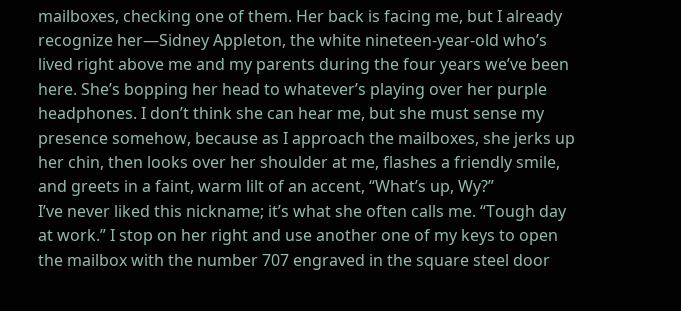mailboxes, checking one of them. Her back is facing me, but I already recognize her—Sidney Appleton, the white nineteen-year-old who’s lived right above me and my parents during the four years we’ve been here. She’s bopping her head to whatever’s playing over her purple headphones. I don’t think she can hear me, but she must sense my presence somehow, because as I approach the mailboxes, she jerks up her chin, then looks over her shoulder at me, flashes a friendly smile, and greets in a faint, warm lilt of an accent, “What’s up, Wy?”
I’ve never liked this nickname; it’s what she often calls me. “Tough day at work.” I stop on her right and use another one of my keys to open the mailbox with the number 707 engraved in the square steel door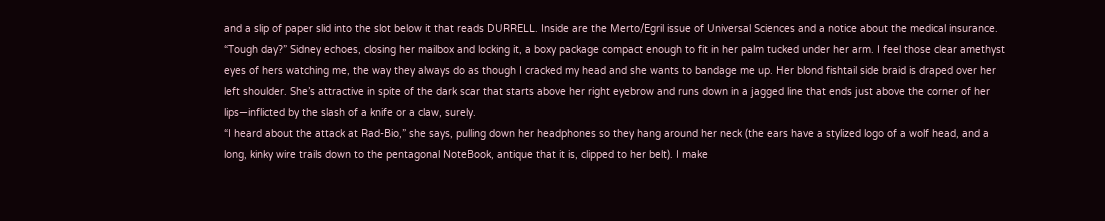and a slip of paper slid into the slot below it that reads DURRELL. Inside are the Merto/Egril issue of Universal Sciences and a notice about the medical insurance.
“Tough day?” Sidney echoes, closing her mailbox and locking it, a boxy package compact enough to fit in her palm tucked under her arm. I feel those clear amethyst eyes of hers watching me, the way they always do as though I cracked my head and she wants to bandage me up. Her blond fishtail side braid is draped over her left shoulder. She’s attractive in spite of the dark scar that starts above her right eyebrow and runs down in a jagged line that ends just above the corner of her lips—inflicted by the slash of a knife or a claw, surely.
“I heard about the attack at Rad-Bio,” she says, pulling down her headphones so they hang around her neck (the ears have a stylized logo of a wolf head, and a long, kinky wire trails down to the pentagonal NoteBook, antique that it is, clipped to her belt). I make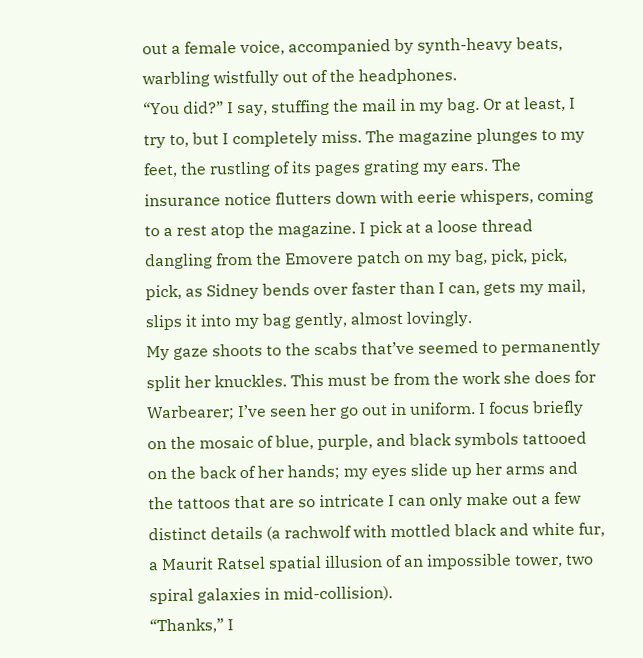out a female voice, accompanied by synth-heavy beats, warbling wistfully out of the headphones.
“You did?” I say, stuffing the mail in my bag. Or at least, I try to, but I completely miss. The magazine plunges to my feet, the rustling of its pages grating my ears. The insurance notice flutters down with eerie whispers, coming to a rest atop the magazine. I pick at a loose thread dangling from the Emovere patch on my bag, pick, pick, pick, as Sidney bends over faster than I can, gets my mail, slips it into my bag gently, almost lovingly.
My gaze shoots to the scabs that’ve seemed to permanently split her knuckles. This must be from the work she does for Warbearer; I’ve seen her go out in uniform. I focus briefly on the mosaic of blue, purple, and black symbols tattooed on the back of her hands; my eyes slide up her arms and the tattoos that are so intricate I can only make out a few distinct details (a rachwolf with mottled black and white fur, a Maurit Ratsel spatial illusion of an impossible tower, two spiral galaxies in mid-collision).
“Thanks,” I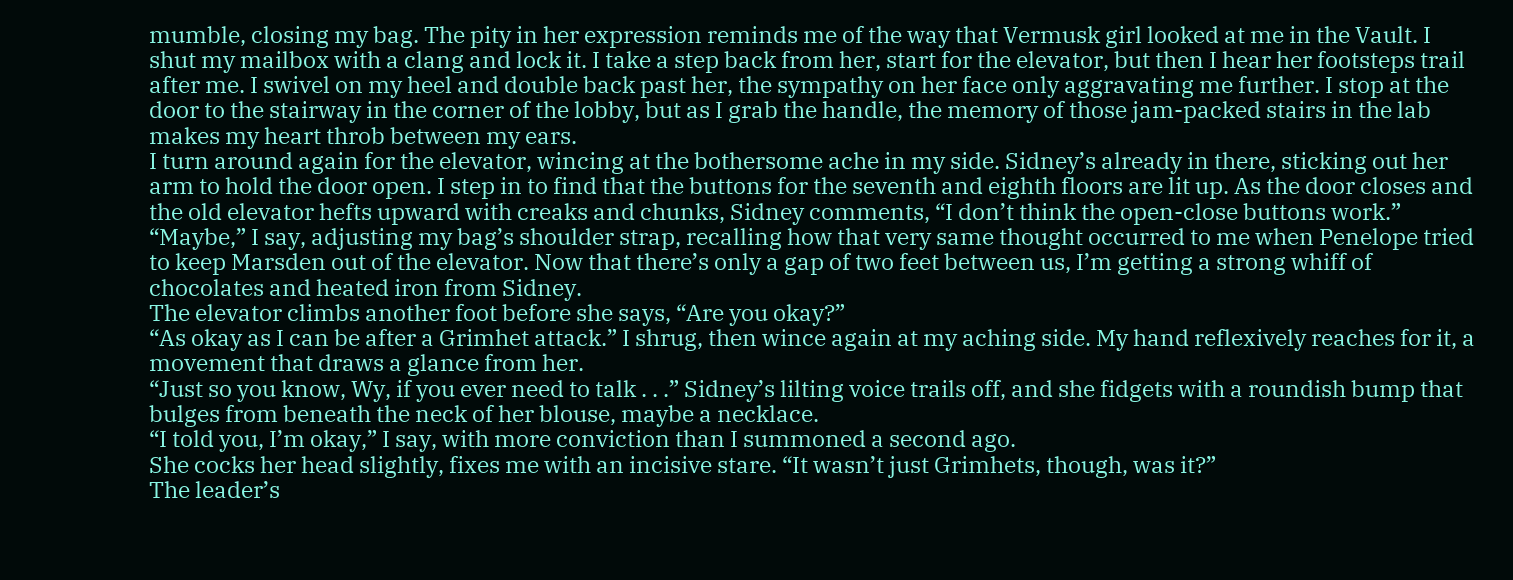mumble, closing my bag. The pity in her expression reminds me of the way that Vermusk girl looked at me in the Vault. I shut my mailbox with a clang and lock it. I take a step back from her, start for the elevator, but then I hear her footsteps trail after me. I swivel on my heel and double back past her, the sympathy on her face only aggravating me further. I stop at the door to the stairway in the corner of the lobby, but as I grab the handle, the memory of those jam-packed stairs in the lab makes my heart throb between my ears.
I turn around again for the elevator, wincing at the bothersome ache in my side. Sidney’s already in there, sticking out her arm to hold the door open. I step in to find that the buttons for the seventh and eighth floors are lit up. As the door closes and the old elevator hefts upward with creaks and chunks, Sidney comments, “I don’t think the open-close buttons work.”
“Maybe,” I say, adjusting my bag’s shoulder strap, recalling how that very same thought occurred to me when Penelope tried to keep Marsden out of the elevator. Now that there’s only a gap of two feet between us, I’m getting a strong whiff of chocolates and heated iron from Sidney.
The elevator climbs another foot before she says, “Are you okay?”
“As okay as I can be after a Grimhet attack.” I shrug, then wince again at my aching side. My hand reflexively reaches for it, a movement that draws a glance from her.
“Just so you know, Wy, if you ever need to talk . . .” Sidney’s lilting voice trails off, and she fidgets with a roundish bump that bulges from beneath the neck of her blouse, maybe a necklace.
“I told you, I’m okay,” I say, with more conviction than I summoned a second ago.
She cocks her head slightly, fixes me with an incisive stare. “It wasn’t just Grimhets, though, was it?”
The leader’s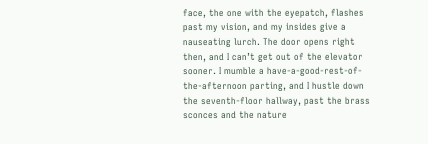face, the one with the eyepatch, flashes past my vision, and my insides give a nauseating lurch. The door opens right then, and I can’t get out of the elevator sooner. I mumble a have-a-good-rest-of-the-afternoon parting, and I hustle down the seventh-floor hallway, past the brass sconces and the nature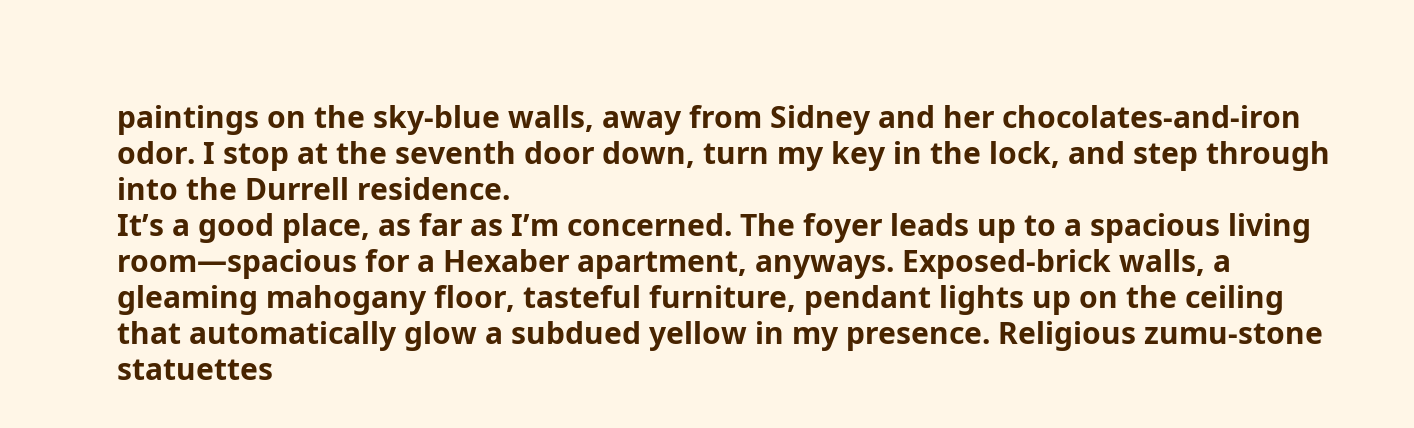paintings on the sky-blue walls, away from Sidney and her chocolates-and-iron odor. I stop at the seventh door down, turn my key in the lock, and step through into the Durrell residence.
It’s a good place, as far as I’m concerned. The foyer leads up to a spacious living room—spacious for a Hexaber apartment, anyways. Exposed-brick walls, a gleaming mahogany floor, tasteful furniture, pendant lights up on the ceiling that automatically glow a subdued yellow in my presence. Religious zumu-stone statuettes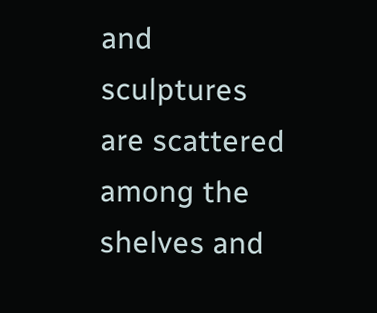and sculptures are scattered among the shelves and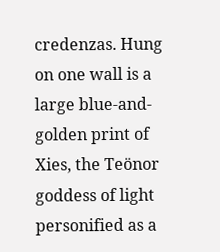credenzas. Hung on one wall is a large blue-and-golden print of Xies, the Teönor goddess of light personified as a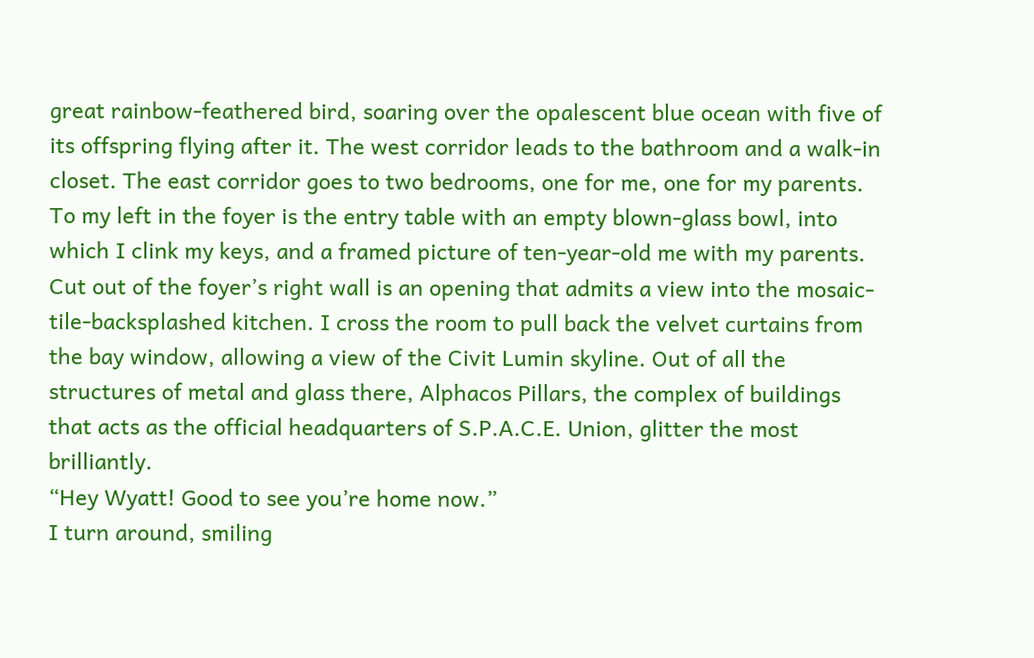great rainbow-feathered bird, soaring over the opalescent blue ocean with five of its offspring flying after it. The west corridor leads to the bathroom and a walk-in closet. The east corridor goes to two bedrooms, one for me, one for my parents. To my left in the foyer is the entry table with an empty blown-glass bowl, into which I clink my keys, and a framed picture of ten-year-old me with my parents. Cut out of the foyer’s right wall is an opening that admits a view into the mosaic-tile-backsplashed kitchen. I cross the room to pull back the velvet curtains from the bay window, allowing a view of the Civit Lumin skyline. Out of all the structures of metal and glass there, Alphacos Pillars, the complex of buildings that acts as the official headquarters of S.P.A.C.E. Union, glitter the most brilliantly.
“Hey Wyatt! Good to see you’re home now.”
I turn around, smiling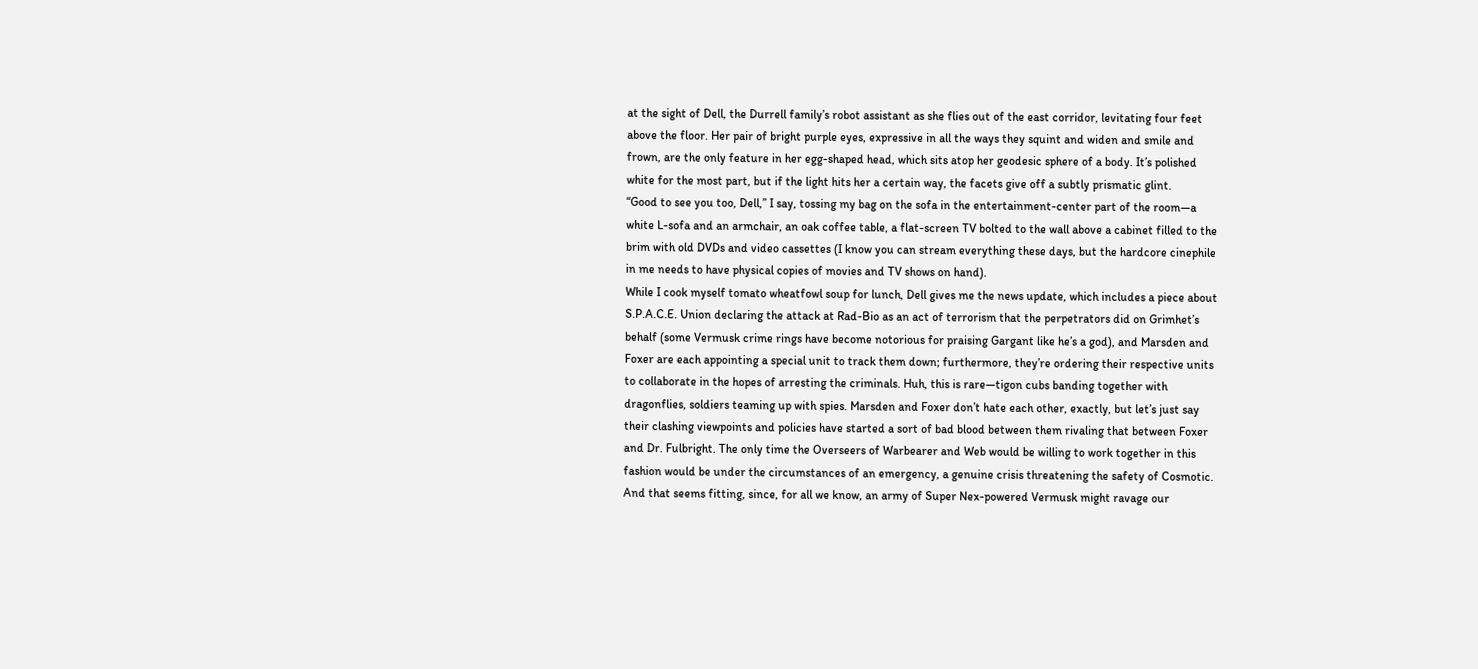at the sight of Dell, the Durrell family’s robot assistant as she flies out of the east corridor, levitating four feet above the floor. Her pair of bright purple eyes, expressive in all the ways they squint and widen and smile and frown, are the only feature in her egg-shaped head, which sits atop her geodesic sphere of a body. It’s polished white for the most part, but if the light hits her a certain way, the facets give off a subtly prismatic glint.
“Good to see you too, Dell,” I say, tossing my bag on the sofa in the entertainment-center part of the room—a white L-sofa and an armchair, an oak coffee table, a flat-screen TV bolted to the wall above a cabinet filled to the brim with old DVDs and video cassettes (I know you can stream everything these days, but the hardcore cinephile in me needs to have physical copies of movies and TV shows on hand).
While I cook myself tomato wheatfowl soup for lunch, Dell gives me the news update, which includes a piece about S.P.A.C.E. Union declaring the attack at Rad-Bio as an act of terrorism that the perpetrators did on Grimhet’s behalf (some Vermusk crime rings have become notorious for praising Gargant like he’s a god), and Marsden and Foxer are each appointing a special unit to track them down; furthermore, they’re ordering their respective units to collaborate in the hopes of arresting the criminals. Huh, this is rare—tigon cubs banding together with dragonflies, soldiers teaming up with spies. Marsden and Foxer don’t hate each other, exactly, but let’s just say their clashing viewpoints and policies have started a sort of bad blood between them rivaling that between Foxer and Dr. Fulbright. The only time the Overseers of Warbearer and Web would be willing to work together in this fashion would be under the circumstances of an emergency, a genuine crisis threatening the safety of Cosmotic. And that seems fitting, since, for all we know, an army of Super Nex-powered Vermusk might ravage our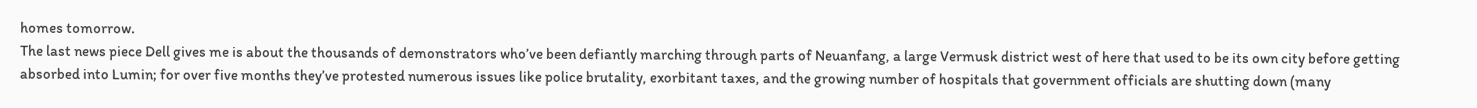homes tomorrow.
The last news piece Dell gives me is about the thousands of demonstrators who’ve been defiantly marching through parts of Neuanfang, a large Vermusk district west of here that used to be its own city before getting absorbed into Lumin; for over five months they’ve protested numerous issues like police brutality, exorbitant taxes, and the growing number of hospitals that government officials are shutting down (many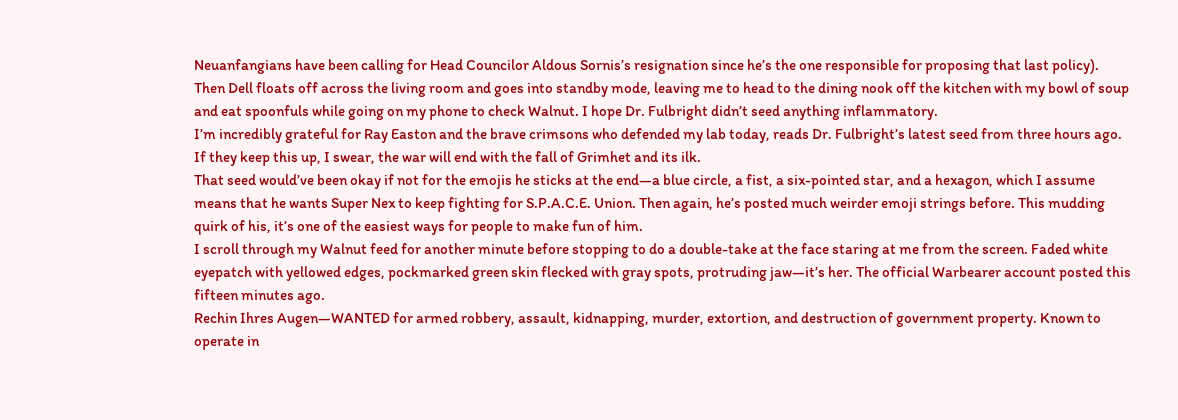Neuanfangians have been calling for Head Councilor Aldous Sornis’s resignation since he’s the one responsible for proposing that last policy). Then Dell floats off across the living room and goes into standby mode, leaving me to head to the dining nook off the kitchen with my bowl of soup and eat spoonfuls while going on my phone to check Walnut. I hope Dr. Fulbright didn’t seed anything inflammatory.
I’m incredibly grateful for Ray Easton and the brave crimsons who defended my lab today, reads Dr. Fulbright’s latest seed from three hours ago. If they keep this up, I swear, the war will end with the fall of Grimhet and its ilk.
That seed would’ve been okay if not for the emojis he sticks at the end—a blue circle, a fist, a six-pointed star, and a hexagon, which I assume means that he wants Super Nex to keep fighting for S.P.A.C.E. Union. Then again, he’s posted much weirder emoji strings before. This mudding quirk of his, it’s one of the easiest ways for people to make fun of him.
I scroll through my Walnut feed for another minute before stopping to do a double-take at the face staring at me from the screen. Faded white eyepatch with yellowed edges, pockmarked green skin flecked with gray spots, protruding jaw—it’s her. The official Warbearer account posted this fifteen minutes ago.
Rechin Ihres Augen—WANTED for armed robbery, assault, kidnapping, murder, extortion, and destruction of government property. Known to operate in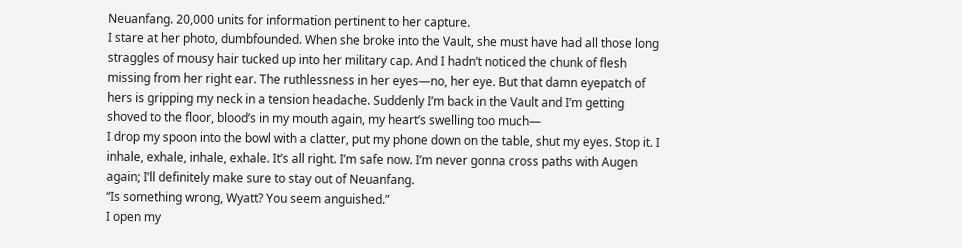Neuanfang. 20,000 units for information pertinent to her capture.
I stare at her photo, dumbfounded. When she broke into the Vault, she must have had all those long straggles of mousy hair tucked up into her military cap. And I hadn’t noticed the chunk of flesh missing from her right ear. The ruthlessness in her eyes—no, her eye. But that damn eyepatch of hers is gripping my neck in a tension headache. Suddenly I’m back in the Vault and I’m getting shoved to the floor, blood’s in my mouth again, my heart’s swelling too much—
I drop my spoon into the bowl with a clatter, put my phone down on the table, shut my eyes. Stop it. I inhale, exhale, inhale, exhale. It’s all right. I’m safe now. I’m never gonna cross paths with Augen again; I’ll definitely make sure to stay out of Neuanfang.
“Is something wrong, Wyatt? You seem anguished.”
I open my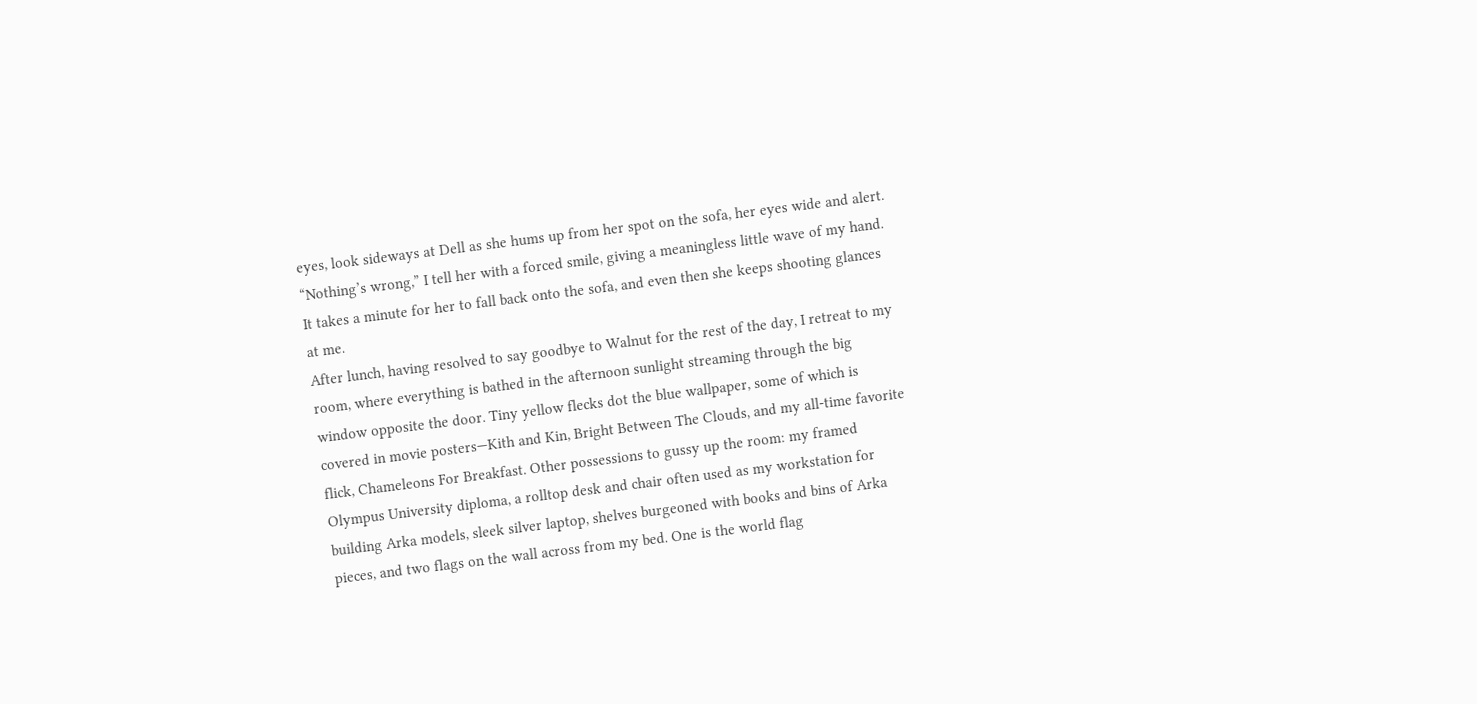eyes, look sideways at Dell as she hums up from her spot on the sofa, her eyes wide and alert.
“Nothing’s wrong,” I tell her with a forced smile, giving a meaningless little wave of my hand. It takes a minute for her to fall back onto the sofa, and even then she keeps shooting glances at me.
After lunch, having resolved to say goodbye to Walnut for the rest of the day, I retreat to my room, where everything is bathed in the afternoon sunlight streaming through the big window opposite the door. Tiny yellow flecks dot the blue wallpaper, some of which is covered in movie posters—Kith and Kin, Bright Between The Clouds, and my all-time favorite flick, Chameleons For Breakfast. Other possessions to gussy up the room: my framed Olympus University diploma, a rolltop desk and chair often used as my workstation for building Arka models, sleek silver laptop, shelves burgeoned with books and bins of Arka pieces, and two flags on the wall across from my bed. One is the world flag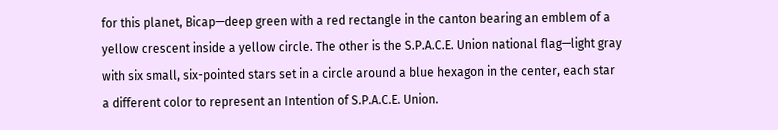for this planet, Bicap—deep green with a red rectangle in the canton bearing an emblem of a yellow crescent inside a yellow circle. The other is the S.P.A.C.E. Union national flag—light gray with six small, six-pointed stars set in a circle around a blue hexagon in the center, each star a different color to represent an Intention of S.P.A.C.E. Union.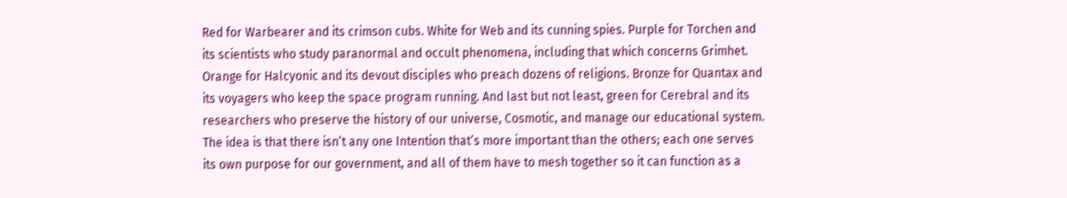Red for Warbearer and its crimson cubs. White for Web and its cunning spies. Purple for Torchen and its scientists who study paranormal and occult phenomena, including that which concerns Grimhet. Orange for Halcyonic and its devout disciples who preach dozens of religions. Bronze for Quantax and its voyagers who keep the space program running. And last but not least, green for Cerebral and its researchers who preserve the history of our universe, Cosmotic, and manage our educational system. The idea is that there isn’t any one Intention that’s more important than the others; each one serves its own purpose for our government, and all of them have to mesh together so it can function as a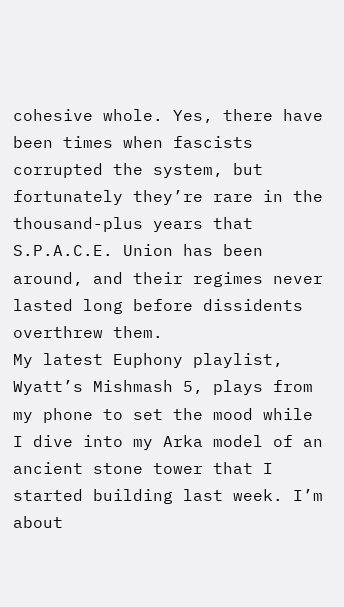cohesive whole. Yes, there have been times when fascists corrupted the system, but fortunately they’re rare in the thousand-plus years that S.P.A.C.E. Union has been around, and their regimes never lasted long before dissidents overthrew them.
My latest Euphony playlist, Wyatt’s Mishmash 5, plays from my phone to set the mood while I dive into my Arka model of an ancient stone tower that I started building last week. I’m about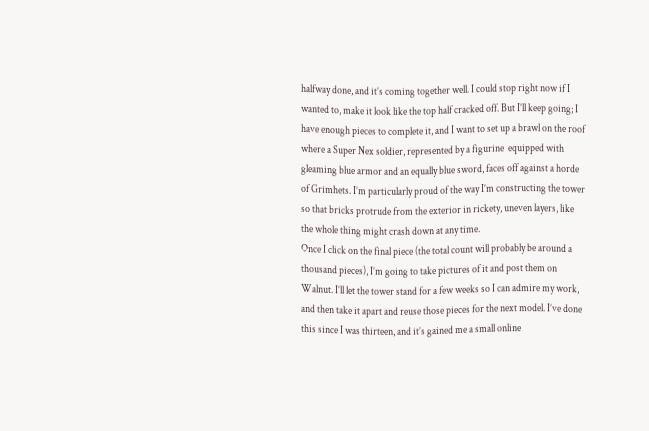halfway done, and it’s coming together well. I could stop right now if I wanted to, make it look like the top half cracked off. But I’ll keep going; I have enough pieces to complete it, and I want to set up a brawl on the roof where a Super Nex soldier, represented by a figurine  equipped with gleaming blue armor and an equally blue sword, faces off against a horde of Grimhets. I’m particularly proud of the way I’m constructing the tower so that bricks protrude from the exterior in rickety, uneven layers, like the whole thing might crash down at any time.
Once I click on the final piece (the total count will probably be around a thousand pieces), I’m going to take pictures of it and post them on Walnut. I’ll let the tower stand for a few weeks so I can admire my work, and then take it apart and reuse those pieces for the next model. I’ve done this since I was thirteen, and it’s gained me a small online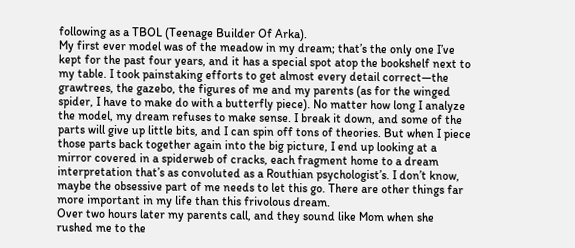following as a TBOL (Teenage Builder Of Arka).
My first ever model was of the meadow in my dream; that’s the only one I’ve kept for the past four years, and it has a special spot atop the bookshelf next to my table. I took painstaking efforts to get almost every detail correct—the grawtrees, the gazebo, the figures of me and my parents (as for the winged spider, I have to make do with a butterfly piece). No matter how long I analyze the model, my dream refuses to make sense. I break it down, and some of the parts will give up little bits, and I can spin off tons of theories. But when I piece those parts back together again into the big picture, I end up looking at a mirror covered in a spiderweb of cracks, each fragment home to a dream interpretation that’s as convoluted as a Routhian psychologist’s. I don’t know, maybe the obsessive part of me needs to let this go. There are other things far more important in my life than this frivolous dream.
Over two hours later my parents call, and they sound like Mom when she rushed me to the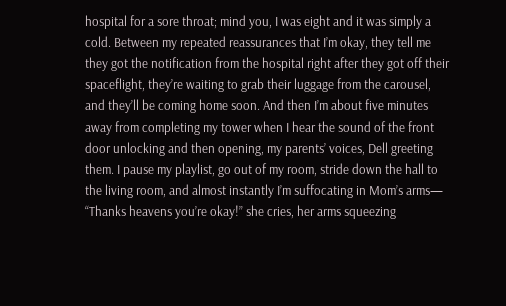hospital for a sore throat; mind you, I was eight and it was simply a cold. Between my repeated reassurances that I’m okay, they tell me they got the notification from the hospital right after they got off their spaceflight, they’re waiting to grab their luggage from the carousel, and they’ll be coming home soon. And then I’m about five minutes away from completing my tower when I hear the sound of the front door unlocking and then opening, my parents’ voices, Dell greeting them. I pause my playlist, go out of my room, stride down the hall to the living room, and almost instantly I’m suffocating in Mom’s arms—
“Thanks heavens you’re okay!” she cries, her arms squeezing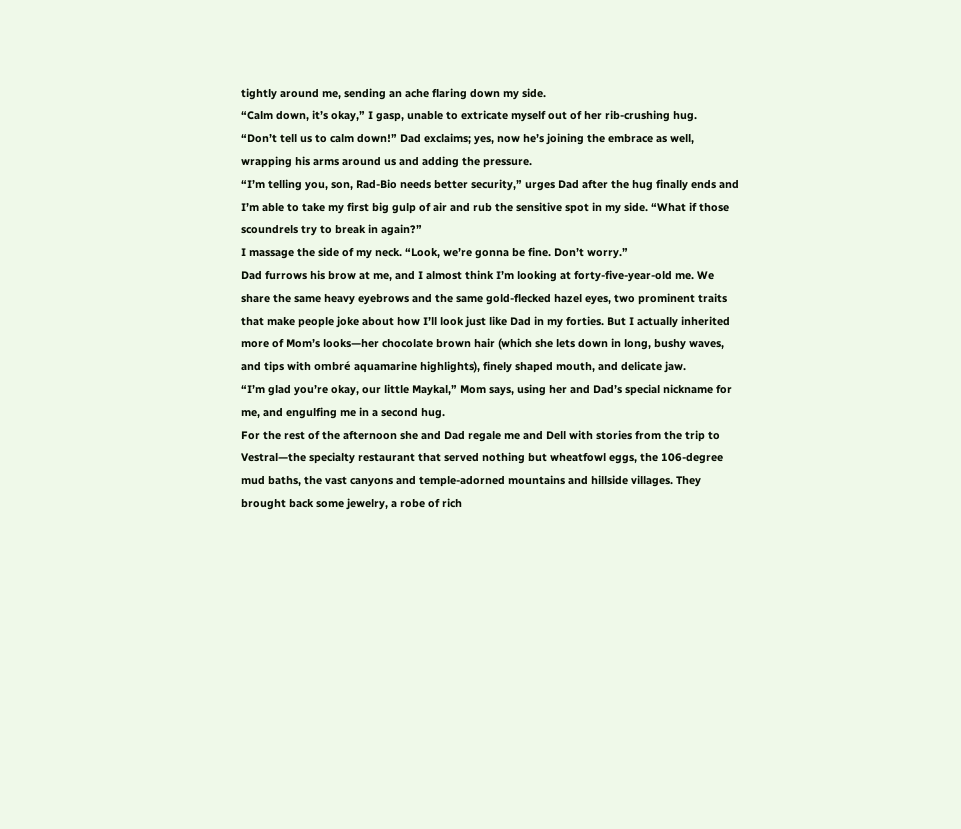tightly around me, sending an ache flaring down my side.
“Calm down, it’s okay,” I gasp, unable to extricate myself out of her rib-crushing hug.
“Don’t tell us to calm down!” Dad exclaims; yes, now he’s joining the embrace as well, wrapping his arms around us and adding the pressure.
“I’m telling you, son, Rad-Bio needs better security,” urges Dad after the hug finally ends and I’m able to take my first big gulp of air and rub the sensitive spot in my side. “What if those scoundrels try to break in again?”
I massage the side of my neck. “Look, we’re gonna be fine. Don’t worry.”
Dad furrows his brow at me, and I almost think I’m looking at forty-five-year-old me. We share the same heavy eyebrows and the same gold-flecked hazel eyes, two prominent traits that make people joke about how I’ll look just like Dad in my forties. But I actually inherited more of Mom’s looks—her chocolate brown hair (which she lets down in long, bushy waves, and tips with ombré aquamarine highlights), finely shaped mouth, and delicate jaw.
“I’m glad you’re okay, our little Maykal,” Mom says, using her and Dad’s special nickname for me, and engulfing me in a second hug.
For the rest of the afternoon she and Dad regale me and Dell with stories from the trip to Vestral—the specialty restaurant that served nothing but wheatfowl eggs, the 106-degree mud baths, the vast canyons and temple-adorned mountains and hillside villages. They brought back some jewelry, a robe of rich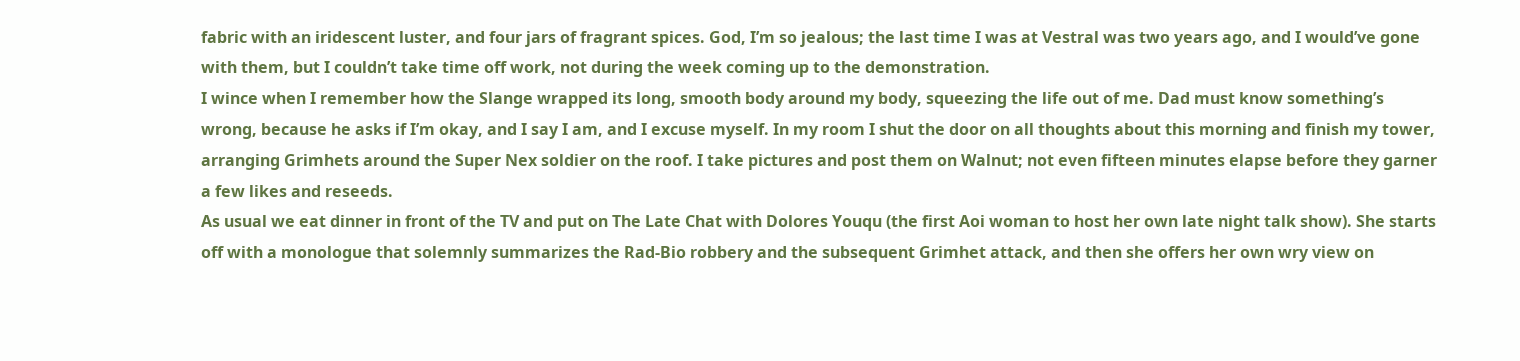fabric with an iridescent luster, and four jars of fragrant spices. God, I’m so jealous; the last time I was at Vestral was two years ago, and I would’ve gone with them, but I couldn’t take time off work, not during the week coming up to the demonstration.
I wince when I remember how the Slange wrapped its long, smooth body around my body, squeezing the life out of me. Dad must know something’s wrong, because he asks if I’m okay, and I say I am, and I excuse myself. In my room I shut the door on all thoughts about this morning and finish my tower, arranging Grimhets around the Super Nex soldier on the roof. I take pictures and post them on Walnut; not even fifteen minutes elapse before they garner a few likes and reseeds.
As usual we eat dinner in front of the TV and put on The Late Chat with Dolores Youqu (the first Aoi woman to host her own late night talk show). She starts off with a monologue that solemnly summarizes the Rad-Bio robbery and the subsequent Grimhet attack, and then she offers her own wry view on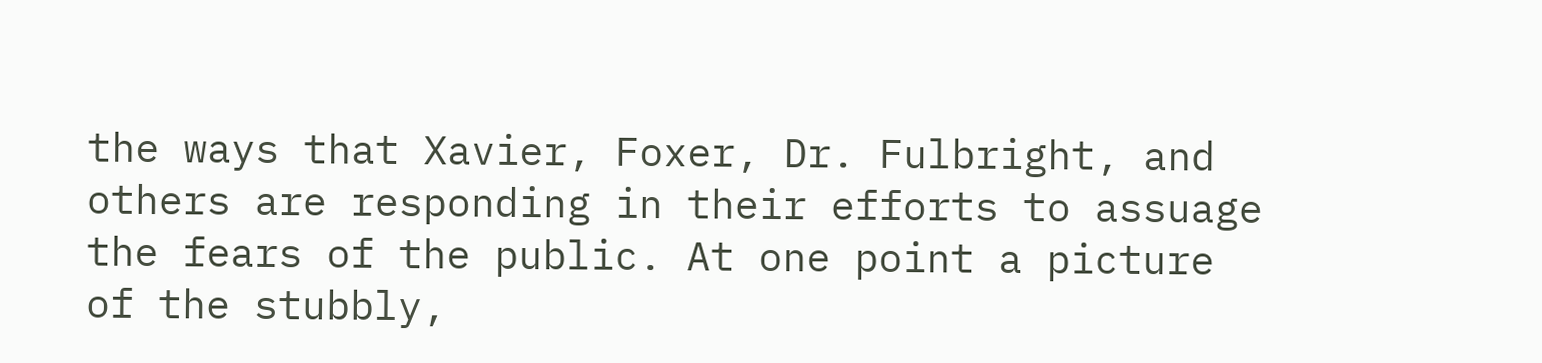the ways that Xavier, Foxer, Dr. Fulbright, and others are responding in their efforts to assuage the fears of the public. At one point a picture of the stubbly,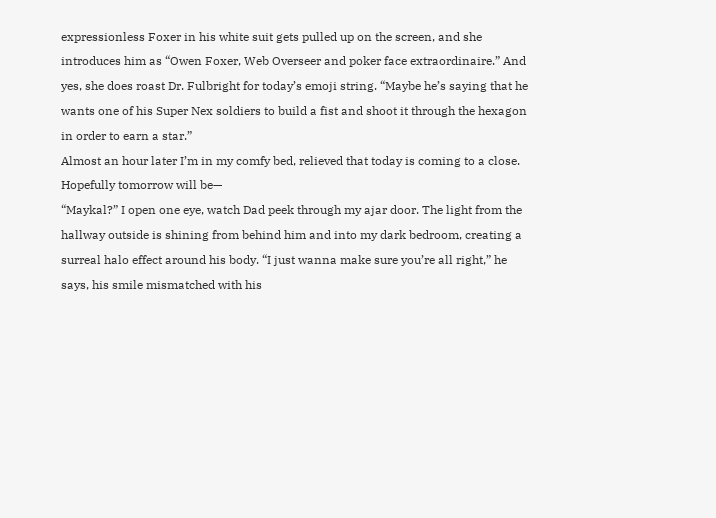expressionless Foxer in his white suit gets pulled up on the screen, and she introduces him as “Owen Foxer, Web Overseer and poker face extraordinaire.” And yes, she does roast Dr. Fulbright for today’s emoji string. “Maybe he’s saying that he wants one of his Super Nex soldiers to build a fist and shoot it through the hexagon in order to earn a star.”
Almost an hour later I’m in my comfy bed, relieved that today is coming to a close. Hopefully tomorrow will be—
“Maykal?” I open one eye, watch Dad peek through my ajar door. The light from the hallway outside is shining from behind him and into my dark bedroom, creating a surreal halo effect around his body. “I just wanna make sure you’re all right,” he says, his smile mismatched with his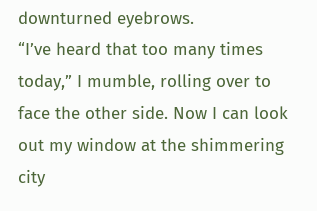downturned eyebrows.
“I’ve heard that too many times today,” I mumble, rolling over to face the other side. Now I can look out my window at the shimmering city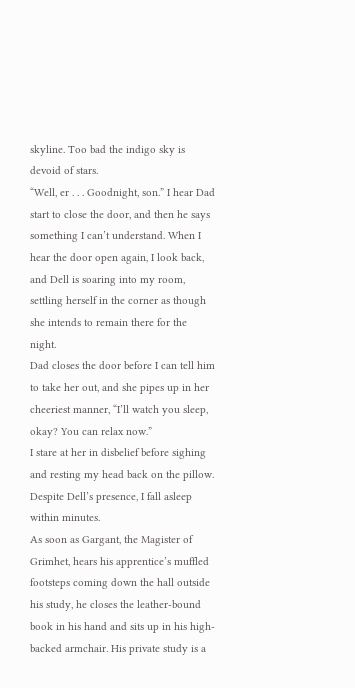skyline. Too bad the indigo sky is devoid of stars.
“Well, er . . . Goodnight, son.” I hear Dad start to close the door, and then he says something I can’t understand. When I hear the door open again, I look back, and Dell is soaring into my room, settling herself in the corner as though she intends to remain there for the night.
Dad closes the door before I can tell him to take her out, and she pipes up in her cheeriest manner, “I’ll watch you sleep, okay? You can relax now.”
I stare at her in disbelief before sighing and resting my head back on the pillow. Despite Dell’s presence, I fall asleep within minutes.
As soon as Gargant, the Magister of Grimhet, hears his apprentice’s muffled footsteps coming down the hall outside his study, he closes the leather-bound book in his hand and sits up in his high-backed armchair. His private study is a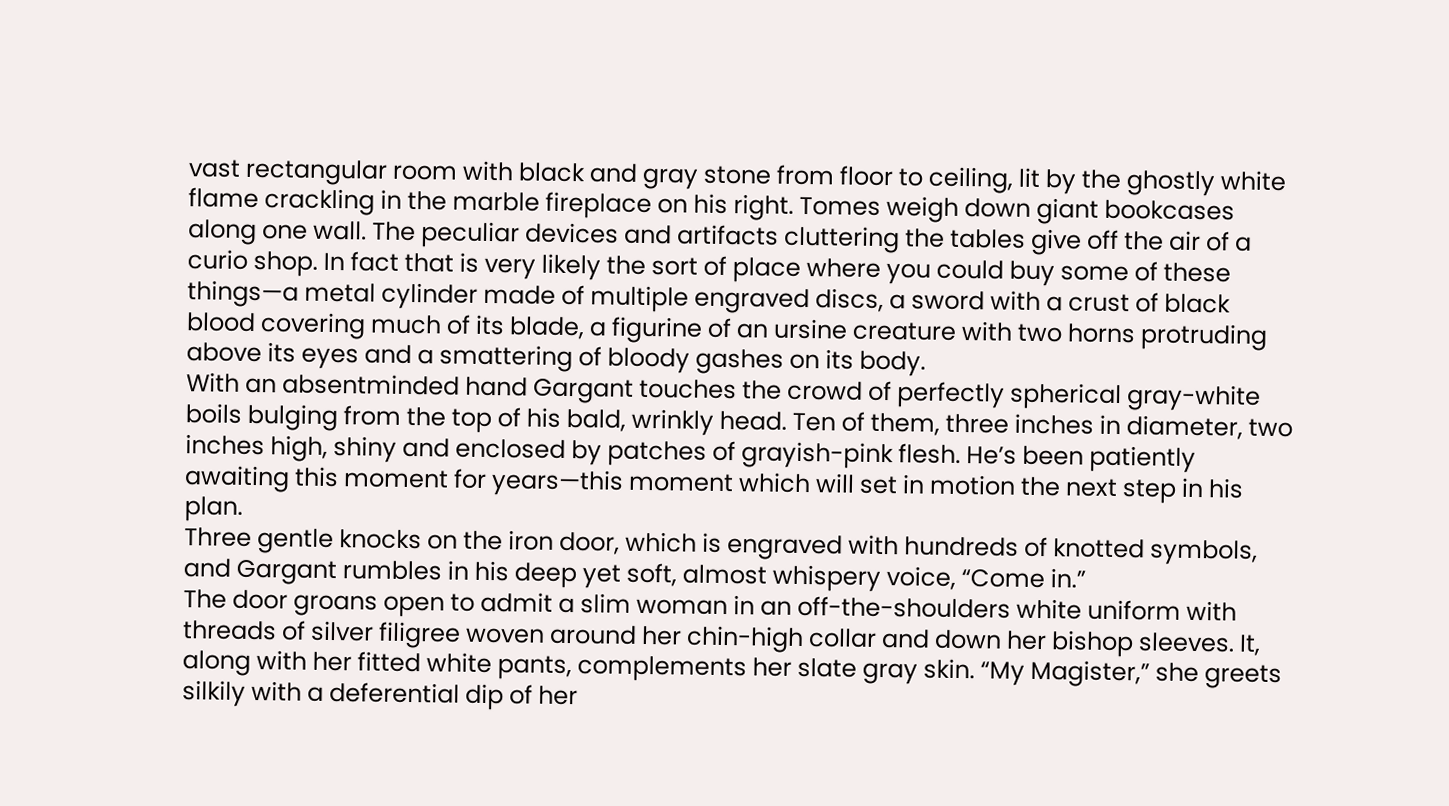vast rectangular room with black and gray stone from floor to ceiling, lit by the ghostly white flame crackling in the marble fireplace on his right. Tomes weigh down giant bookcases along one wall. The peculiar devices and artifacts cluttering the tables give off the air of a curio shop. In fact that is very likely the sort of place where you could buy some of these things—a metal cylinder made of multiple engraved discs, a sword with a crust of black blood covering much of its blade, a figurine of an ursine creature with two horns protruding above its eyes and a smattering of bloody gashes on its body.
With an absentminded hand Gargant touches the crowd of perfectly spherical gray-white boils bulging from the top of his bald, wrinkly head. Ten of them, three inches in diameter, two inches high, shiny and enclosed by patches of grayish-pink flesh. He’s been patiently awaiting this moment for years—this moment which will set in motion the next step in his plan.
Three gentle knocks on the iron door, which is engraved with hundreds of knotted symbols, and Gargant rumbles in his deep yet soft, almost whispery voice, “Come in.”
The door groans open to admit a slim woman in an off-the-shoulders white uniform with threads of silver filigree woven around her chin-high collar and down her bishop sleeves. It, along with her fitted white pants, complements her slate gray skin. “My Magister,” she greets silkily with a deferential dip of her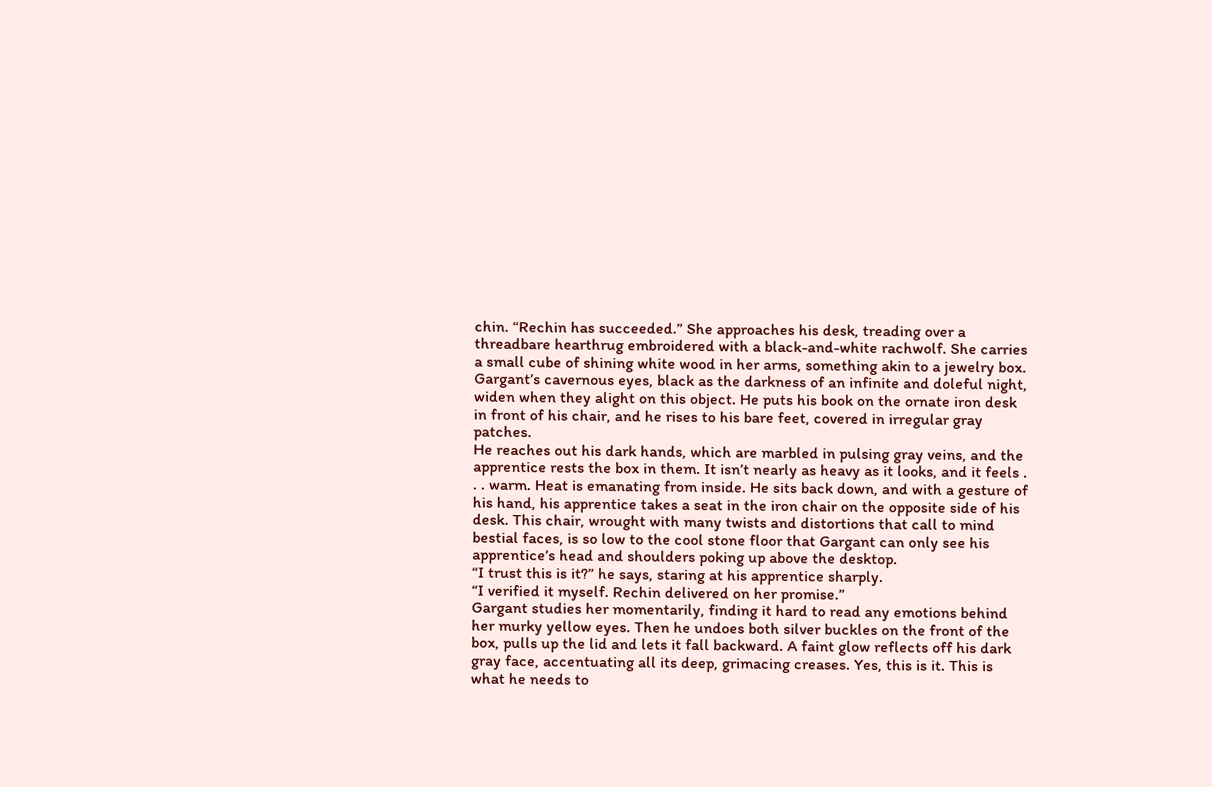chin. “Rechin has succeeded.” She approaches his desk, treading over a threadbare hearthrug embroidered with a black-and-white rachwolf. She carries a small cube of shining white wood in her arms, something akin to a jewelry box.
Gargant’s cavernous eyes, black as the darkness of an infinite and doleful night, widen when they alight on this object. He puts his book on the ornate iron desk in front of his chair, and he rises to his bare feet, covered in irregular gray patches.
He reaches out his dark hands, which are marbled in pulsing gray veins, and the apprentice rests the box in them. It isn’t nearly as heavy as it looks, and it feels . . . warm. Heat is emanating from inside. He sits back down, and with a gesture of his hand, his apprentice takes a seat in the iron chair on the opposite side of his desk. This chair, wrought with many twists and distortions that call to mind bestial faces, is so low to the cool stone floor that Gargant can only see his apprentice’s head and shoulders poking up above the desktop.
“I trust this is it?” he says, staring at his apprentice sharply.
“I verified it myself. Rechin delivered on her promise.”
Gargant studies her momentarily, finding it hard to read any emotions behind her murky yellow eyes. Then he undoes both silver buckles on the front of the box, pulls up the lid and lets it fall backward. A faint glow reflects off his dark gray face, accentuating all its deep, grimacing creases. Yes, this is it. This is what he needs to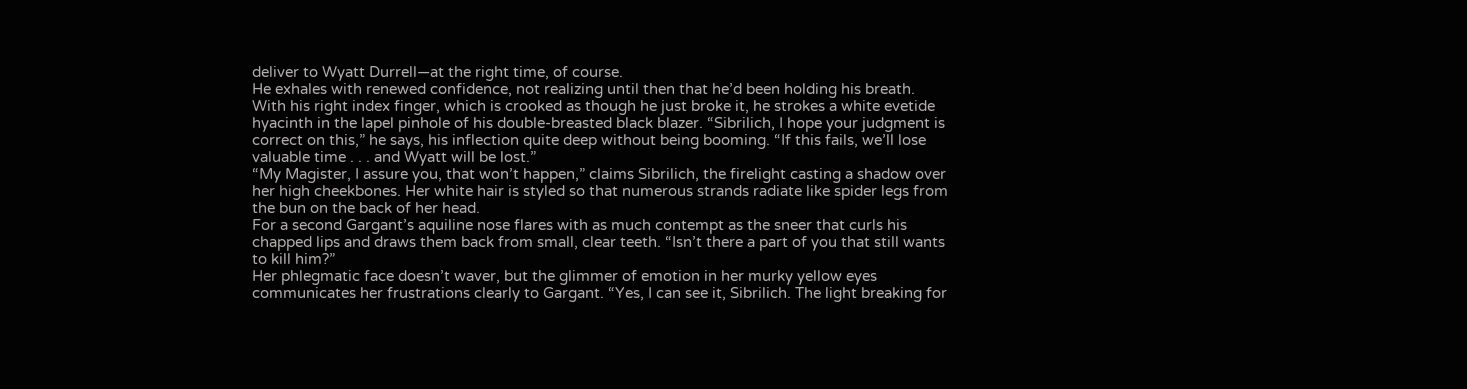deliver to Wyatt Durrell—at the right time, of course.
He exhales with renewed confidence, not realizing until then that he’d been holding his breath. With his right index finger, which is crooked as though he just broke it, he strokes a white evetide hyacinth in the lapel pinhole of his double-breasted black blazer. “Sibrilich, I hope your judgment is correct on this,” he says, his inflection quite deep without being booming. “If this fails, we’ll lose valuable time . . . and Wyatt will be lost.”
“My Magister, I assure you, that won’t happen,” claims Sibrilich, the firelight casting a shadow over her high cheekbones. Her white hair is styled so that numerous strands radiate like spider legs from the bun on the back of her head.
For a second Gargant’s aquiline nose flares with as much contempt as the sneer that curls his chapped lips and draws them back from small, clear teeth. “Isn’t there a part of you that still wants to kill him?”
Her phlegmatic face doesn’t waver, but the glimmer of emotion in her murky yellow eyes communicates her frustrations clearly to Gargant. “Yes, I can see it, Sibrilich. The light breaking for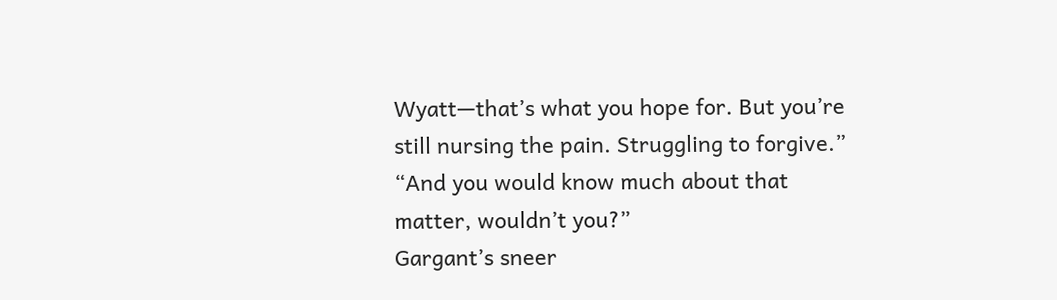Wyatt—that’s what you hope for. But you’re still nursing the pain. Struggling to forgive.”
“And you would know much about that matter, wouldn’t you?”
Gargant’s sneer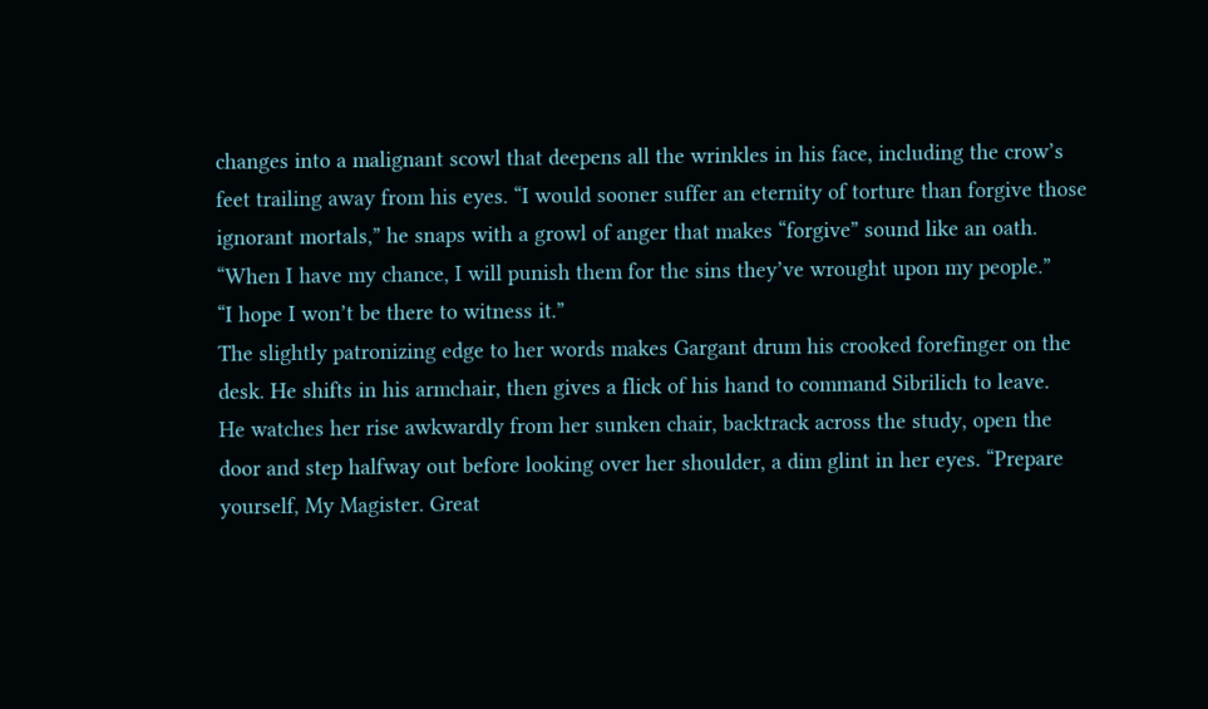changes into a malignant scowl that deepens all the wrinkles in his face, including the crow’s feet trailing away from his eyes. “I would sooner suffer an eternity of torture than forgive those ignorant mortals,” he snaps with a growl of anger that makes “forgive” sound like an oath. “When I have my chance, I will punish them for the sins they’ve wrought upon my people.”
“I hope I won’t be there to witness it.”
The slightly patronizing edge to her words makes Gargant drum his crooked forefinger on the desk. He shifts in his armchair, then gives a flick of his hand to command Sibrilich to leave.
He watches her rise awkwardly from her sunken chair, backtrack across the study, open the door and step halfway out before looking over her shoulder, a dim glint in her eyes. “Prepare yourself, My Magister. Great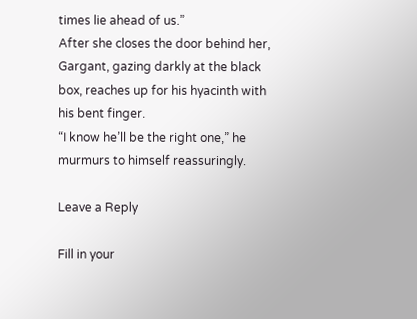times lie ahead of us.”
After she closes the door behind her, Gargant, gazing darkly at the black box, reaches up for his hyacinth with his bent finger.
“I know he’ll be the right one,” he murmurs to himself reassuringly.

Leave a Reply

Fill in your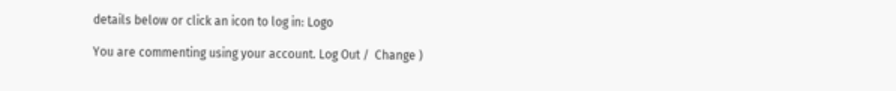details below or click an icon to log in: Logo

You are commenting using your account. Log Out /  Change )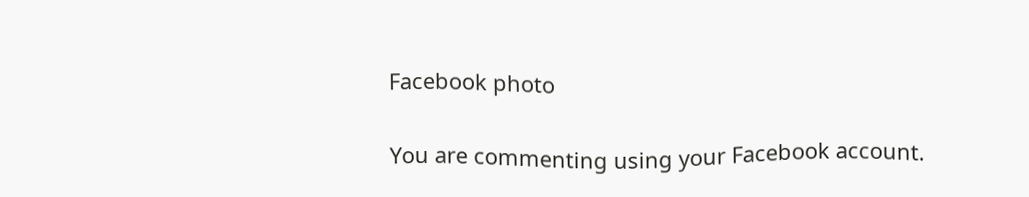Facebook photo

You are commenting using your Facebook account.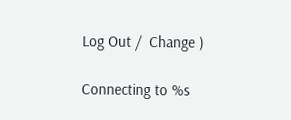Log Out /  Change )

Connecting to %s